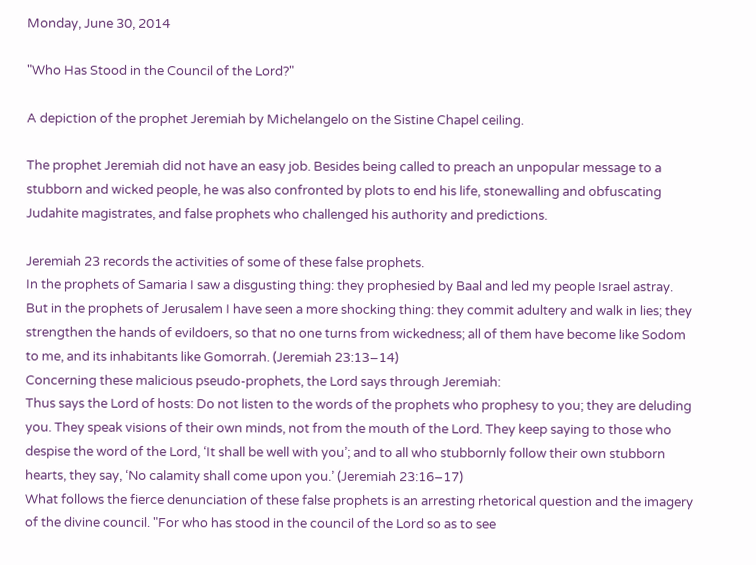Monday, June 30, 2014

"Who Has Stood in the Council of the Lord?"

A depiction of the prophet Jeremiah by Michelangelo on the Sistine Chapel ceiling.

The prophet Jeremiah did not have an easy job. Besides being called to preach an unpopular message to a stubborn and wicked people, he was also confronted by plots to end his life, stonewalling and obfuscating Judahite magistrates, and false prophets who challenged his authority and predictions.

Jeremiah 23 records the activities of some of these false prophets.
In the prophets of Samaria I saw a disgusting thing: they prophesied by Baal and led my people Israel astray. But in the prophets of Jerusalem I have seen a more shocking thing: they commit adultery and walk in lies; they strengthen the hands of evildoers, so that no one turns from wickedness; all of them have become like Sodom to me, and its inhabitants like Gomorrah. (Jeremiah 23:13–14)
Concerning these malicious pseudo-prophets, the Lord says through Jeremiah:
Thus says the Lord of hosts: Do not listen to the words of the prophets who prophesy to you; they are deluding you. They speak visions of their own minds, not from the mouth of the Lord. They keep saying to those who despise the word of the Lord, ‘It shall be well with you’; and to all who stubbornly follow their own stubborn hearts, they say, ‘No calamity shall come upon you.’ (Jeremiah 23:16–17)
What follows the fierce denunciation of these false prophets is an arresting rhetorical question and the imagery of the divine council. "For who has stood in the council of the Lord so as to see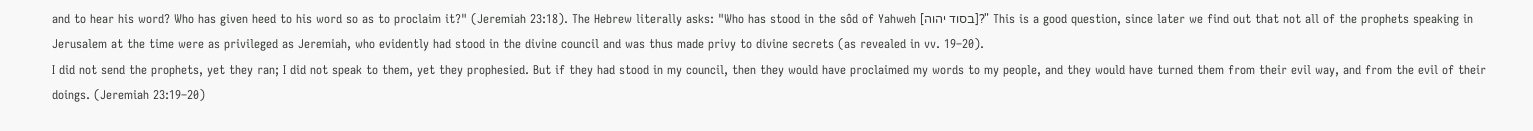and to hear his word? Who has given heed to his word so as to proclaim it?" (Jeremiah 23:18). The Hebrew literally asks: "Who has stood in the sôd of Yahweh [בסוד יהוה]?" This is a good question, since later we find out that not all of the prophets speaking in Jerusalem at the time were as privileged as Jeremiah, who evidently had stood in the divine council and was thus made privy to divine secrets (as revealed in vv. 19–20).
I did not send the prophets, yet they ran; I did not speak to them, yet they prophesied. But if they had stood in my council, then they would have proclaimed my words to my people, and they would have turned them from their evil way, and from the evil of their doings. (Jeremiah 23:19–20)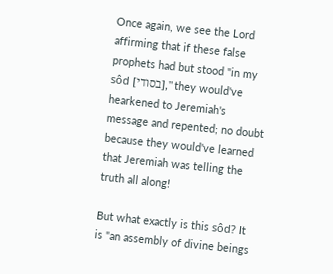Once again, we see the Lord affirming that if these false prophets had but stood "in my sôd [בסודי]," they would've hearkened to Jeremiah's message and repented; no doubt because they would've learned that Jeremiah was telling the truth all along!

But what exactly is this sôd? It is "an assembly of divine beings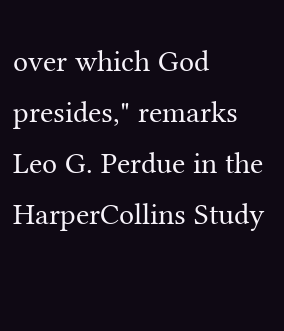over which God presides," remarks Leo G. Perdue in the HarperCollins Study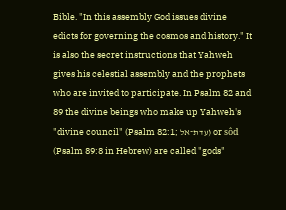Bible. "In this assembly God issues divine edicts for governing the cosmos and history." It is also the secret instructions that Yahweh gives his celestial assembly and the prophets who are invited to participate. In Psalm 82 and 89 the divine beings who make up Yahweh's "divine council" (Psalm 82:1; עדת־אל) or sôd (Psalm 89:8 in Hebrew) are called "gods"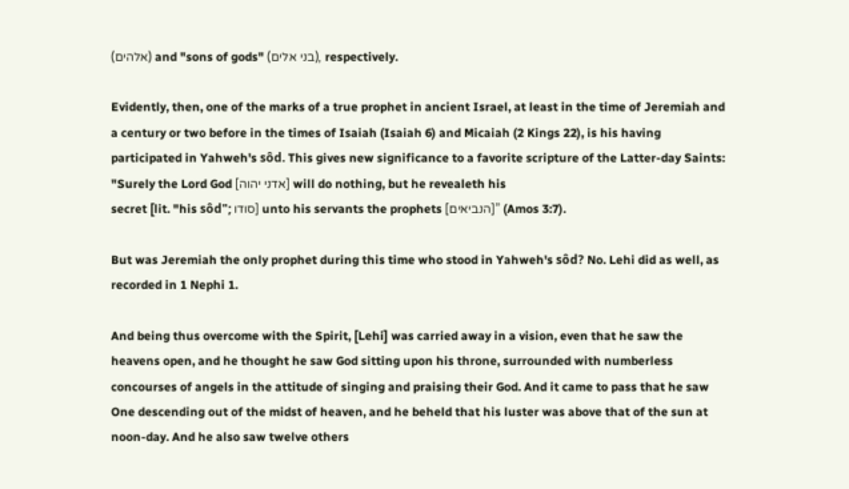(אלהים) and "sons of gods" (בני אלים), respectively.

Evidently, then, one of the marks of a true prophet in ancient Israel, at least in the time of Jeremiah and a century or two before in the times of Isaiah (Isaiah 6) and Micaiah (2 Kings 22), is his having participated in Yahweh's sôd. This gives new significance to a favorite scripture of the Latter-day Saints: "Surely the Lord God [אדני יהוה] will do nothing, but he revealeth his
secret [lit. "his sôd"; סודו] unto his servants the prophets [הנביאים]” (Amos 3:7).

But was Jeremiah the only prophet during this time who stood in Yahweh's sôd? No. Lehi did as well, as recorded in 1 Nephi 1.

And being thus overcome with the Spirit, [Lehi] was carried away in a vision, even that he saw the heavens open, and he thought he saw God sitting upon his throne, surrounded with numberless concourses of angels in the attitude of singing and praising their God. And it came to pass that he saw One descending out of the midst of heaven, and he beheld that his luster was above that of the sun at noon-day. And he also saw twelve others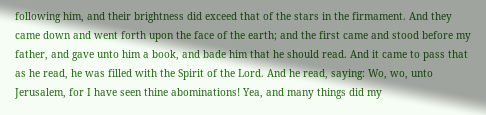following him, and their brightness did exceed that of the stars in the firmament. And they came down and went forth upon the face of the earth; and the first came and stood before my father, and gave unto him a book, and bade him that he should read. And it came to pass that as he read, he was filled with the Spirit of the Lord. And he read, saying: Wo, wo, unto Jerusalem, for I have seen thine abominations! Yea, and many things did my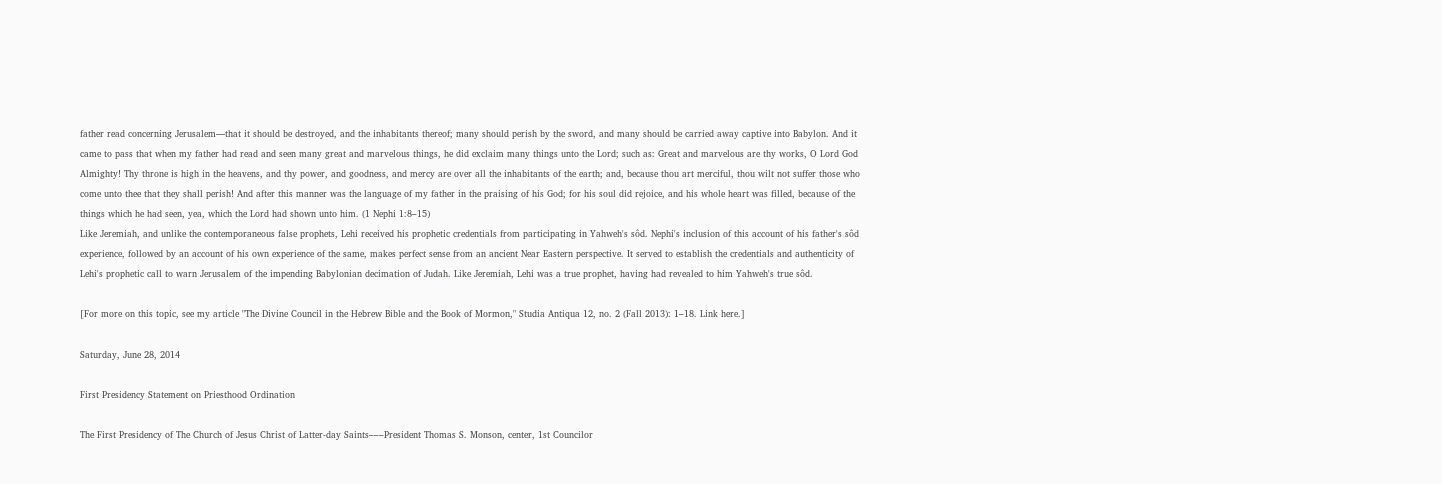father read concerning Jerusalem—that it should be destroyed, and the inhabitants thereof; many should perish by the sword, and many should be carried away captive into Babylon. And it came to pass that when my father had read and seen many great and marvelous things, he did exclaim many things unto the Lord; such as: Great and marvelous are thy works, O Lord God Almighty! Thy throne is high in the heavens, and thy power, and goodness, and mercy are over all the inhabitants of the earth; and, because thou art merciful, thou wilt not suffer those who come unto thee that they shall perish! And after this manner was the language of my father in the praising of his God; for his soul did rejoice, and his whole heart was filled, because of the things which he had seen, yea, which the Lord had shown unto him. (1 Nephi 1:8–15)
Like Jeremiah, and unlike the contemporaneous false prophets, Lehi received his prophetic credentials from participating in Yahweh's sôd. Nephi's inclusion of this account of his father's sôd experience, followed by an account of his own experience of the same, makes perfect sense from an ancient Near Eastern perspective. It served to establish the credentials and authenticity of Lehi's prophetic call to warn Jerusalem of the impending Babylonian decimation of Judah. Like Jeremiah, Lehi was a true prophet, having had revealed to him Yahweh's true sôd.

[For more on this topic, see my article "The Divine Council in the Hebrew Bible and the Book of Mormon," Studia Antiqua 12, no. 2 (Fall 2013): 1–18. Link here.]

Saturday, June 28, 2014

First Presidency Statement on Priesthood Ordination

The First Presidency of The Church of Jesus Christ of Latter-day Saints–––President Thomas S. Monson, center, 1st Councilor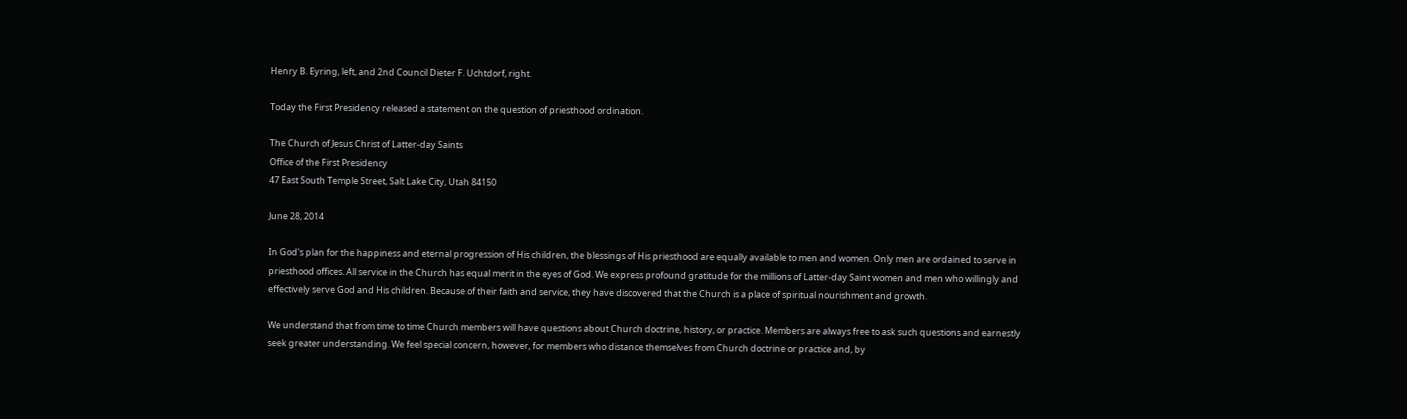Henry B. Eyring, left, and 2nd Council Dieter F. Uchtdorf, right.

Today the First Presidency released a statement on the question of priesthood ordination.

The Church of Jesus Christ of Latter-day Saints
Office of the First Presidency
47 East South Temple Street, Salt Lake City, Utah 84150

June 28, 2014

In God's plan for the happiness and eternal progression of His children, the blessings of His priesthood are equally available to men and women. Only men are ordained to serve in priesthood offices. All service in the Church has equal merit in the eyes of God. We express profound gratitude for the millions of Latter-day Saint women and men who willingly and effectively serve God and His children. Because of their faith and service, they have discovered that the Church is a place of spiritual nourishment and growth.

We understand that from time to time Church members will have questions about Church doctrine, history, or practice. Members are always free to ask such questions and earnestly seek greater understanding. We feel special concern, however, for members who distance themselves from Church doctrine or practice and, by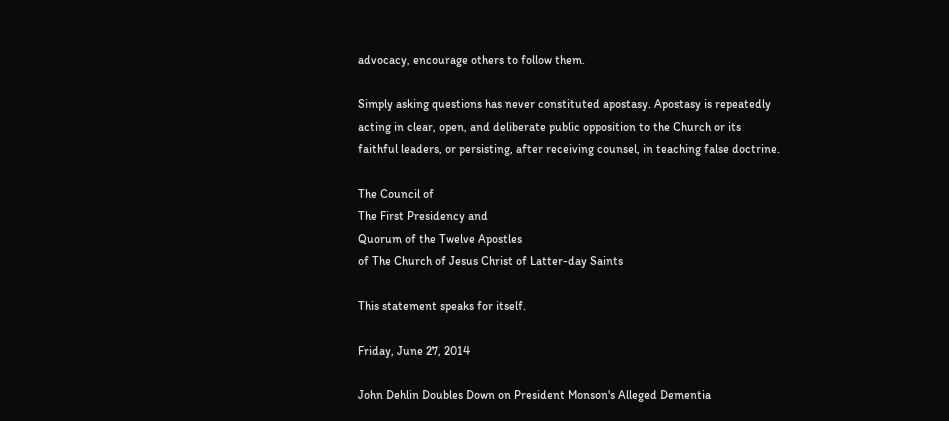advocacy, encourage others to follow them.

Simply asking questions has never constituted apostasy. Apostasy is repeatedly acting in clear, open, and deliberate public opposition to the Church or its faithful leaders, or persisting, after receiving counsel, in teaching false doctrine.

The Council of
The First Presidency and
Quorum of the Twelve Apostles
of The Church of Jesus Christ of Latter-day Saints

This statement speaks for itself.

Friday, June 27, 2014

John Dehlin Doubles Down on President Monson's Alleged Dementia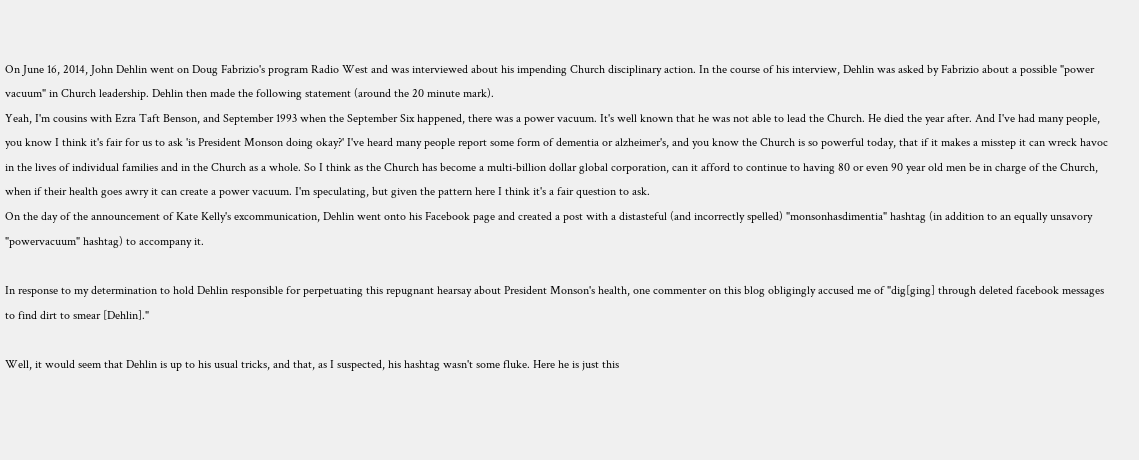On June 16, 2014, John Dehlin went on Doug Fabrizio's program Radio West and was interviewed about his impending Church disciplinary action. In the course of his interview, Dehlin was asked by Fabrizio about a possible "power vacuum" in Church leadership. Dehlin then made the following statement (around the 20 minute mark).
Yeah, I'm cousins with Ezra Taft Benson, and September 1993 when the September Six happened, there was a power vacuum. It's well known that he was not able to lead the Church. He died the year after. And I've had many people, you know I think it's fair for us to ask 'is President Monson doing okay?' I've heard many people report some form of dementia or alzheimer's, and you know the Church is so powerful today, that if it makes a misstep it can wreck havoc in the lives of individual families and in the Church as a whole. So I think as the Church has become a multi-billion dollar global corporation, can it afford to continue to having 80 or even 90 year old men be in charge of the Church, when if their health goes awry it can create a power vacuum. I'm speculating, but given the pattern here I think it's a fair question to ask.
On the day of the announcement of Kate Kelly's excommunication, Dehlin went onto his Facebook page and created a post with a distasteful (and incorrectly spelled) "monsonhasdimentia" hashtag (in addition to an equally unsavory "powervacuum" hashtag) to accompany it.

In response to my determination to hold Dehlin responsible for perpetuating this repugnant hearsay about President Monson's health, one commenter on this blog obligingly accused me of "dig[ging] through deleted facebook messages to find dirt to smear [Dehlin]."

Well, it would seem that Dehlin is up to his usual tricks, and that, as I suspected, his hashtag wasn't some fluke. Here he is just this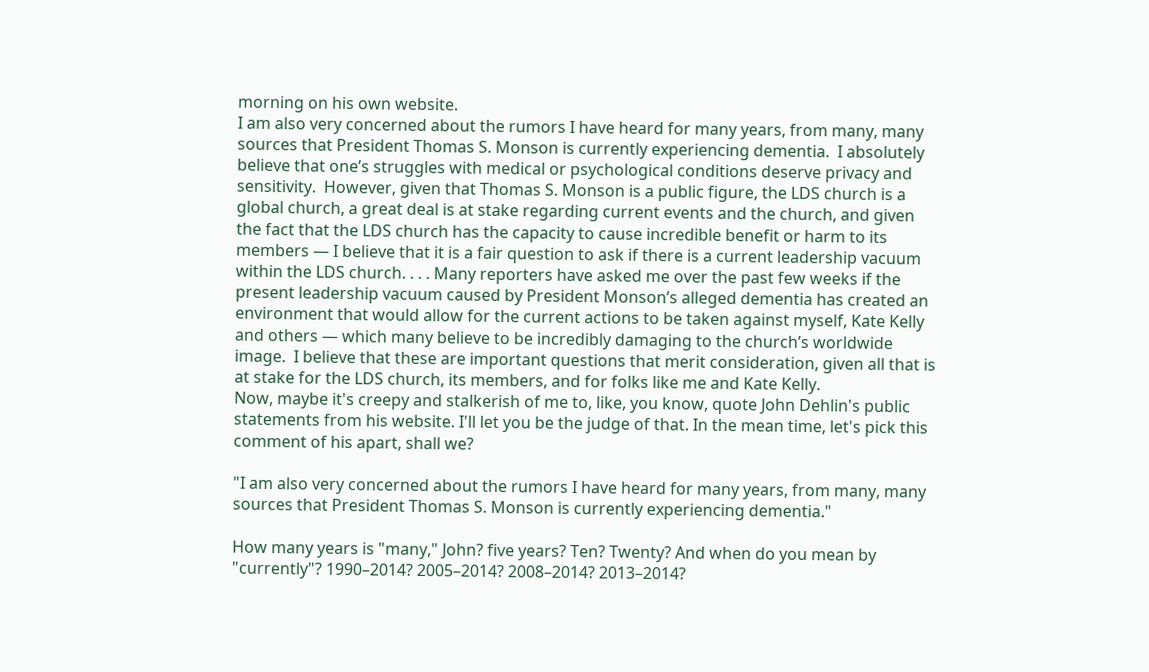morning on his own website.
I am also very concerned about the rumors I have heard for many years, from many, many sources that President Thomas S. Monson is currently experiencing dementia.  I absolutely believe that one’s struggles with medical or psychological conditions deserve privacy and sensitivity.  However, given that Thomas S. Monson is a public figure, the LDS church is a global church, a great deal is at stake regarding current events and the church, and given the fact that the LDS church has the capacity to cause incredible benefit or harm to its members — I believe that it is a fair question to ask if there is a current leadership vacuum within the LDS church. . . . Many reporters have asked me over the past few weeks if the present leadership vacuum caused by President Monson’s alleged dementia has created an environment that would allow for the current actions to be taken against myself, Kate Kelly and others — which many believe to be incredibly damaging to the church’s worldwide image.  I believe that these are important questions that merit consideration, given all that is at stake for the LDS church, its members, and for folks like me and Kate Kelly.
Now, maybe it's creepy and stalkerish of me to, like, you know, quote John Dehlin's public statements from his website. I'll let you be the judge of that. In the mean time, let's pick this comment of his apart, shall we?

"I am also very concerned about the rumors I have heard for many years, from many, many sources that President Thomas S. Monson is currently experiencing dementia."

How many years is "many," John? five years? Ten? Twenty? And when do you mean by "currently"? 1990–2014? 2005–2014? 2008–2014? 2013–2014?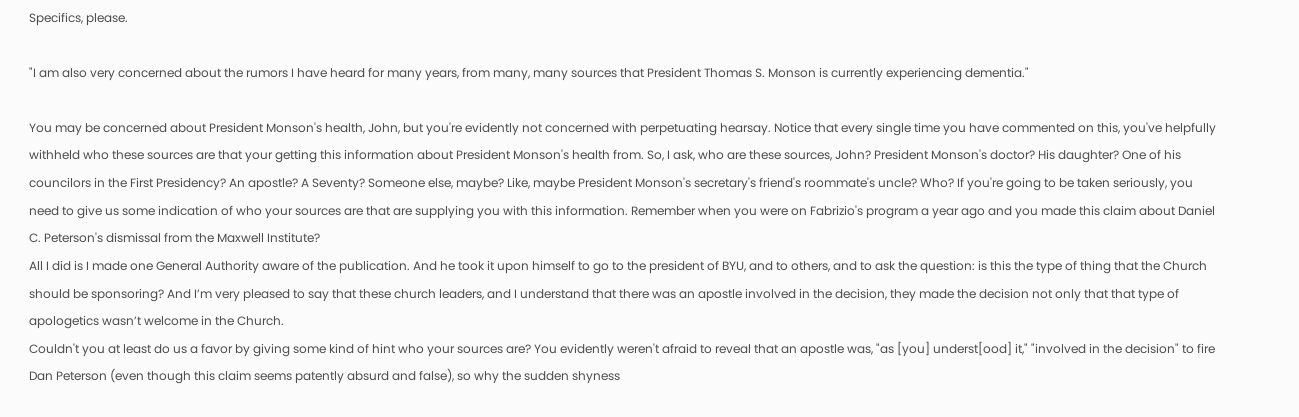Specifics, please.

"I am also very concerned about the rumors I have heard for many years, from many, many sources that President Thomas S. Monson is currently experiencing dementia."

You may be concerned about President Monson's health, John, but you're evidently not concerned with perpetuating hearsay. Notice that every single time you have commented on this, you've helpfully withheld who these sources are that your getting this information about President Monson's health from. So, I ask, who are these sources, John? President Monson's doctor? His daughter? One of his councilors in the First Presidency? An apostle? A Seventy? Someone else, maybe? Like, maybe President Monson's secretary's friend's roommate's uncle? Who? If you're going to be taken seriously, you need to give us some indication of who your sources are that are supplying you with this information. Remember when you were on Fabrizio's program a year ago and you made this claim about Daniel C. Peterson's dismissal from the Maxwell Institute?
All I did is I made one General Authority aware of the publication. And he took it upon himself to go to the president of BYU, and to others, and to ask the question: is this the type of thing that the Church should be sponsoring? And I’m very pleased to say that these church leaders, and I understand that there was an apostle involved in the decision, they made the decision not only that that type of apologetics wasn’t welcome in the Church.
Couldn't you at least do us a favor by giving some kind of hint who your sources are? You evidently weren't afraid to reveal that an apostle was, "as [you] underst[ood] it," "involved in the decision" to fire Dan Peterson (even though this claim seems patently absurd and false), so why the sudden shyness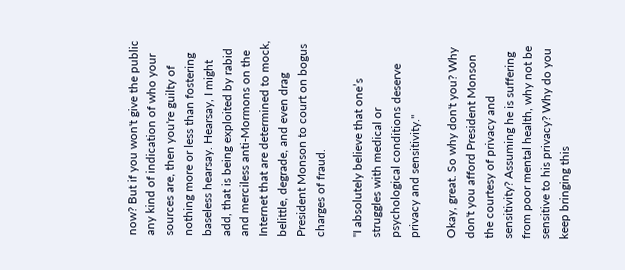now? But if you won't give the public any kind of indication of who your sources are, then you're guilty of nothing more or less than fostering baseless hearsay. Hearsay, I might add, that is being exploited by rabid and merciless anti-Mormons on the Internet that are determined to mock, belittle, degrade, and even drag President Monson to court on bogus charges of fraud.

"I absolutely believe that one’s struggles with medical or psychological conditions deserve privacy and sensitivity."

Okay, great. So why don't you? Why don't you afford President Monson the courtesy of privacy and sensitivity? Assuming he is suffering from poor mental health, why not be sensitive to his privacy? Why do you keep bringing this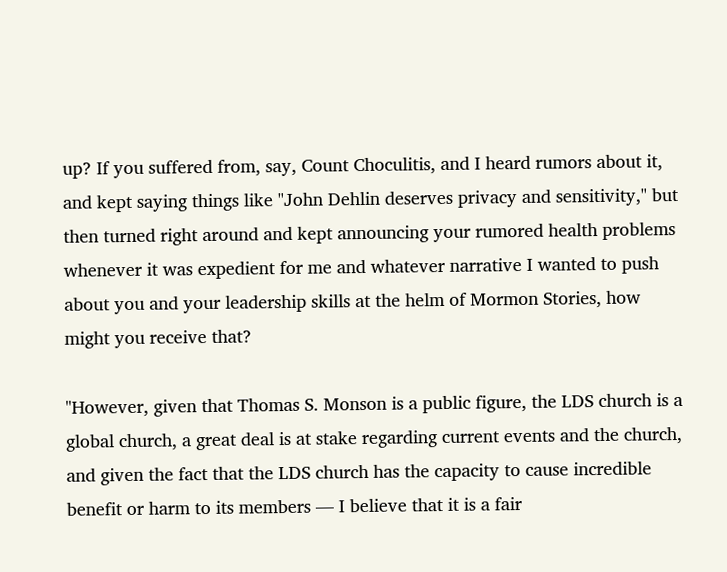up? If you suffered from, say, Count Choculitis, and I heard rumors about it, and kept saying things like "John Dehlin deserves privacy and sensitivity," but then turned right around and kept announcing your rumored health problems whenever it was expedient for me and whatever narrative I wanted to push about you and your leadership skills at the helm of Mormon Stories, how might you receive that?

"However, given that Thomas S. Monson is a public figure, the LDS church is a global church, a great deal is at stake regarding current events and the church, and given the fact that the LDS church has the capacity to cause incredible benefit or harm to its members — I believe that it is a fair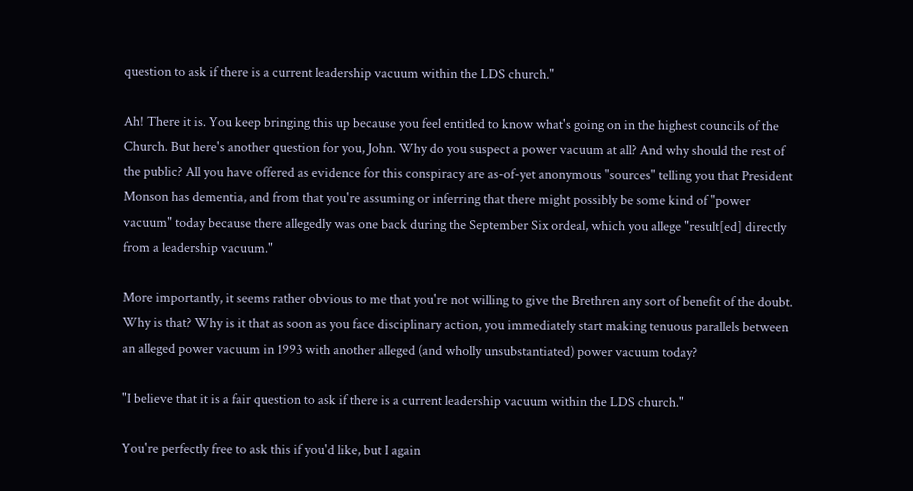question to ask if there is a current leadership vacuum within the LDS church."

Ah! There it is. You keep bringing this up because you feel entitled to know what's going on in the highest councils of the Church. But here's another question for you, John. Why do you suspect a power vacuum at all? And why should the rest of the public? All you have offered as evidence for this conspiracy are as-of-yet anonymous "sources" telling you that President Monson has dementia, and from that you're assuming or inferring that there might possibly be some kind of "power vacuum" today because there allegedly was one back during the September Six ordeal, which you allege "result[ed] directly from a leadership vacuum."

More importantly, it seems rather obvious to me that you're not willing to give the Brethren any sort of benefit of the doubt. Why is that? Why is it that as soon as you face disciplinary action, you immediately start making tenuous parallels between an alleged power vacuum in 1993 with another alleged (and wholly unsubstantiated) power vacuum today?

"I believe that it is a fair question to ask if there is a current leadership vacuum within the LDS church."

You're perfectly free to ask this if you'd like, but I again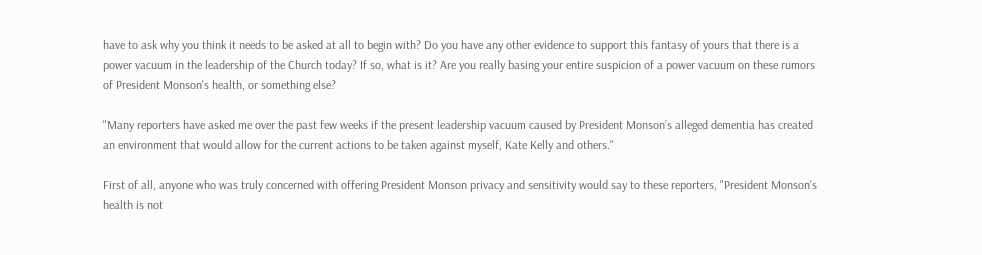have to ask why you think it needs to be asked at all to begin with? Do you have any other evidence to support this fantasy of yours that there is a power vacuum in the leadership of the Church today? If so, what is it? Are you really basing your entire suspicion of a power vacuum on these rumors of President Monson's health, or something else?

"Many reporters have asked me over the past few weeks if the present leadership vacuum caused by President Monson’s alleged dementia has created an environment that would allow for the current actions to be taken against myself, Kate Kelly and others."

First of all, anyone who was truly concerned with offering President Monson privacy and sensitivity would say to these reporters, "President Monson's health is not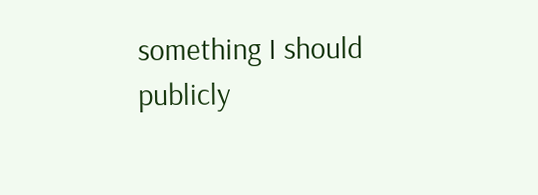something I should publicly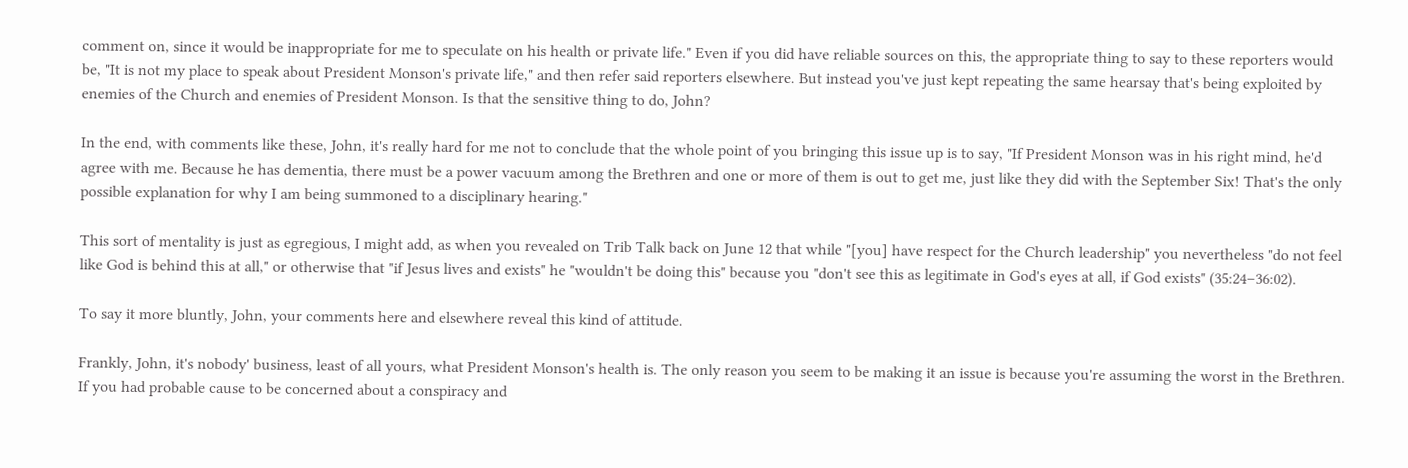comment on, since it would be inappropriate for me to speculate on his health or private life." Even if you did have reliable sources on this, the appropriate thing to say to these reporters would be, "It is not my place to speak about President Monson's private life," and then refer said reporters elsewhere. But instead you've just kept repeating the same hearsay that's being exploited by enemies of the Church and enemies of President Monson. Is that the sensitive thing to do, John?

In the end, with comments like these, John, it's really hard for me not to conclude that the whole point of you bringing this issue up is to say, "If President Monson was in his right mind, he'd agree with me. Because he has dementia, there must be a power vacuum among the Brethren and one or more of them is out to get me, just like they did with the September Six! That's the only possible explanation for why I am being summoned to a disciplinary hearing."

This sort of mentality is just as egregious, I might add, as when you revealed on Trib Talk back on June 12 that while "[you] have respect for the Church leadership" you nevertheless "do not feel like God is behind this at all," or otherwise that "if Jesus lives and exists" he "wouldn't be doing this" because you "don't see this as legitimate in God's eyes at all, if God exists" (35:24–36:02).

To say it more bluntly, John, your comments here and elsewhere reveal this kind of attitude.

Frankly, John, it's nobody' business, least of all yours, what President Monson's health is. The only reason you seem to be making it an issue is because you're assuming the worst in the Brethren. If you had probable cause to be concerned about a conspiracy and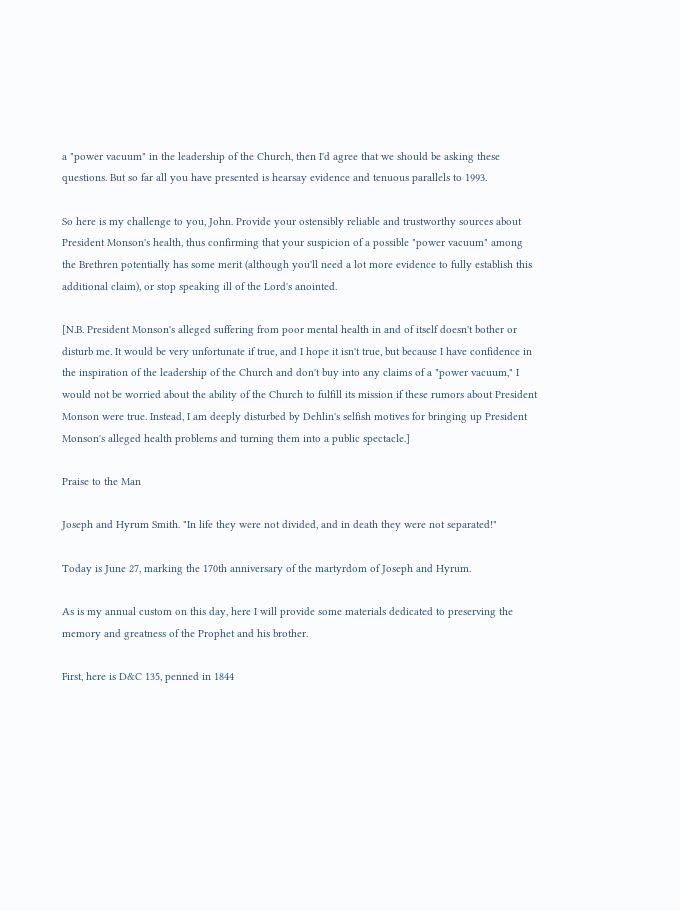a "power vacuum" in the leadership of the Church, then I'd agree that we should be asking these questions. But so far all you have presented is hearsay evidence and tenuous parallels to 1993.

So here is my challenge to you, John. Provide your ostensibly reliable and trustworthy sources about President Monson's health, thus confirming that your suspicion of a possible "power vacuum" among the Brethren potentially has some merit (although you'll need a lot more evidence to fully establish this additional claim), or stop speaking ill of the Lord's anointed.

[N.B. President Monson's alleged suffering from poor mental health in and of itself doesn't bother or disturb me. It would be very unfortunate if true, and I hope it isn't true, but because I have confidence in the inspiration of the leadership of the Church and don't buy into any claims of a "power vacuum," I would not be worried about the ability of the Church to fulfill its mission if these rumors about President Monson were true. Instead, I am deeply disturbed by Dehlin's selfish motives for bringing up President Monson's alleged health problems and turning them into a public spectacle.]

Praise to the Man

Joseph and Hyrum Smith. "In life they were not divided, and in death they were not separated!"

Today is June 27, marking the 170th anniversary of the martyrdom of Joseph and Hyrum.

As is my annual custom on this day, here I will provide some materials dedicated to preserving the memory and greatness of the Prophet and his brother.

First, here is D&C 135, penned in 1844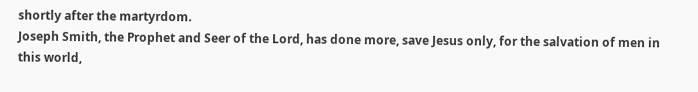shortly after the martyrdom.
Joseph Smith, the Prophet and Seer of the Lord, has done more, save Jesus only, for the salvation of men in this world,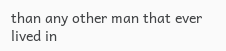than any other man that ever lived in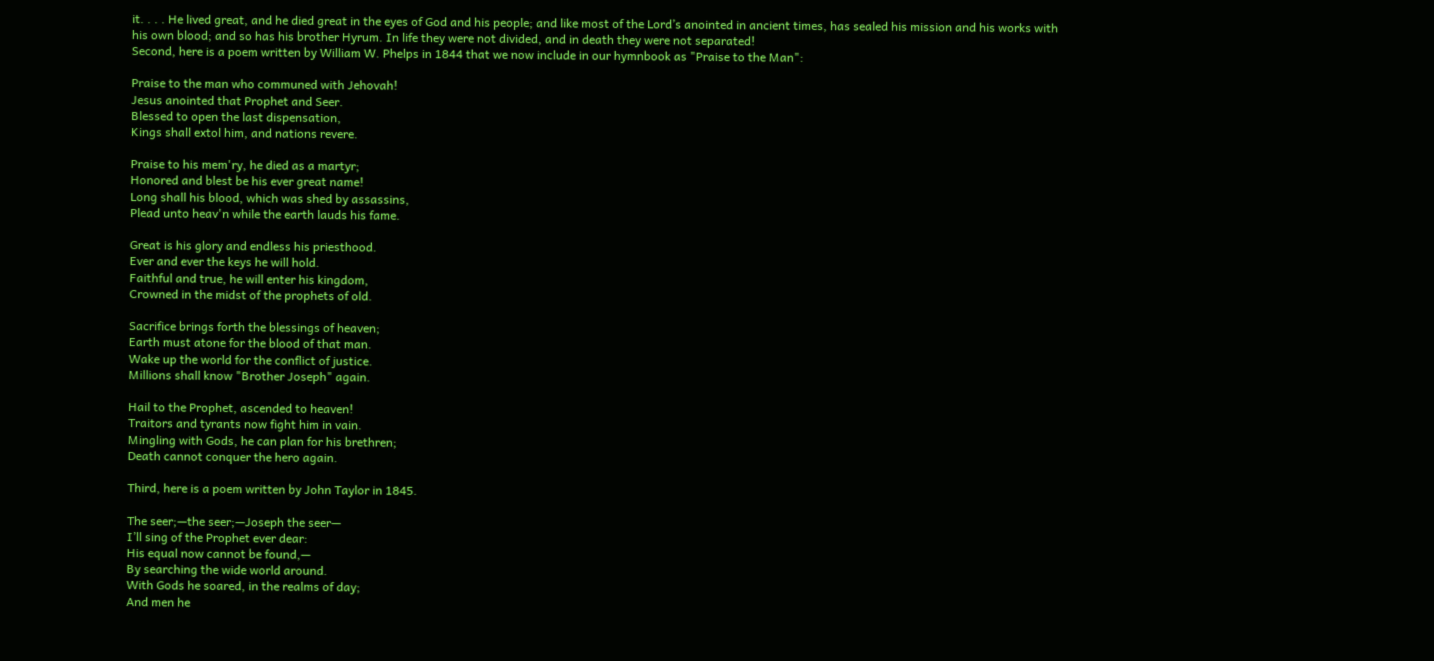it. . . . He lived great, and he died great in the eyes of God and his people; and like most of the Lord’s anointed in ancient times, has sealed his mission and his works with his own blood; and so has his brother Hyrum. In life they were not divided, and in death they were not separated!
Second, here is a poem written by William W. Phelps in 1844 that we now include in our hymnbook as "Praise to the Man":

Praise to the man who communed with Jehovah!
Jesus anointed that Prophet and Seer.
Blessed to open the last dispensation,
Kings shall extol him, and nations revere.

Praise to his mem'ry, he died as a martyr;
Honored and blest be his ever great name!
Long shall his blood, which was shed by assassins,
Plead unto heav'n while the earth lauds his fame.

Great is his glory and endless his priesthood.
Ever and ever the keys he will hold.
Faithful and true, he will enter his kingdom,
Crowned in the midst of the prophets of old.

Sacrifice brings forth the blessings of heaven;
Earth must atone for the blood of that man.
Wake up the world for the conflict of justice.
Millions shall know "Brother Joseph" again.

Hail to the Prophet, ascended to heaven!
Traitors and tyrants now fight him in vain.
Mingling with Gods, he can plan for his brethren;
Death cannot conquer the hero again.

Third, here is a poem written by John Taylor in 1845.

The seer;—the seer;—Joseph the seer—
I’ll sing of the Prophet ever dear:
His equal now cannot be found,—
By searching the wide world around.
With Gods he soared, in the realms of day;
And men he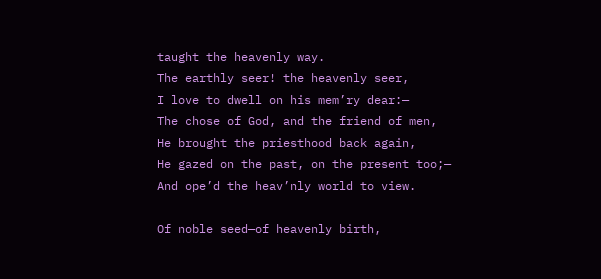taught the heavenly way.
The earthly seer! the heavenly seer,
I love to dwell on his mem’ry dear:—
The chose of God, and the friend of men,
He brought the priesthood back again,
He gazed on the past, on the present too;—
And ope’d the heav’nly world to view.

Of noble seed—of heavenly birth,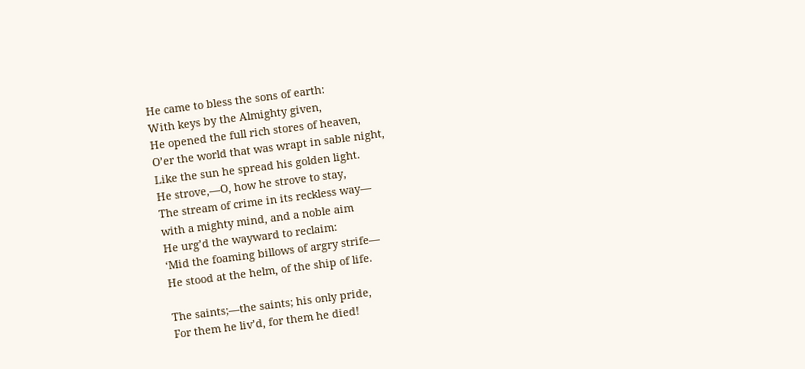He came to bless the sons of earth:
With keys by the Almighty given,
He opened the full rich stores of heaven,
O’er the world that was wrapt in sable night,
Like the sun he spread his golden light.
He strove,—O, how he strove to stay,
The stream of crime in its reckless way—
with a mighty mind, and a noble aim
He urg’d the wayward to reclaim:
‘Mid the foaming billows of argry strife—
He stood at the helm, of the ship of life.

The saints;—the saints; his only pride,
For them he liv’d, for them he died!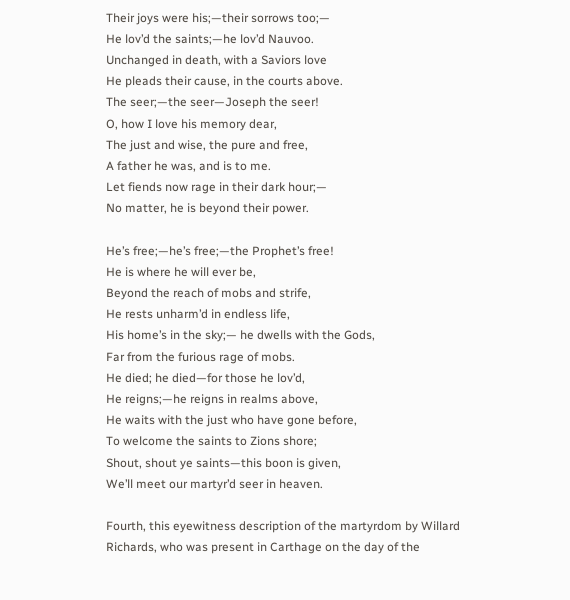Their joys were his;—their sorrows too;—
He lov’d the saints;—he lov’d Nauvoo.
Unchanged in death, with a Saviors love
He pleads their cause, in the courts above.
The seer;—the seer—Joseph the seer!
O, how I love his memory dear,
The just and wise, the pure and free,
A father he was, and is to me.
Let fiends now rage in their dark hour;—
No matter, he is beyond their power.

He’s free;—he’s free;—the Prophet’s free!
He is where he will ever be,
Beyond the reach of mobs and strife,
He rests unharm’d in endless life,
His home’s in the sky;— he dwells with the Gods,
Far from the furious rage of mobs.
He died; he died—for those he lov’d,
He reigns;—he reigns in realms above,
He waits with the just who have gone before,
To welcome the saints to Zions shore;
Shout, shout ye saints—this boon is given,
We’ll meet our martyr’d seer in heaven.

Fourth, this eyewitness description of the martyrdom by Willard Richards, who was present in Carthage on the day of the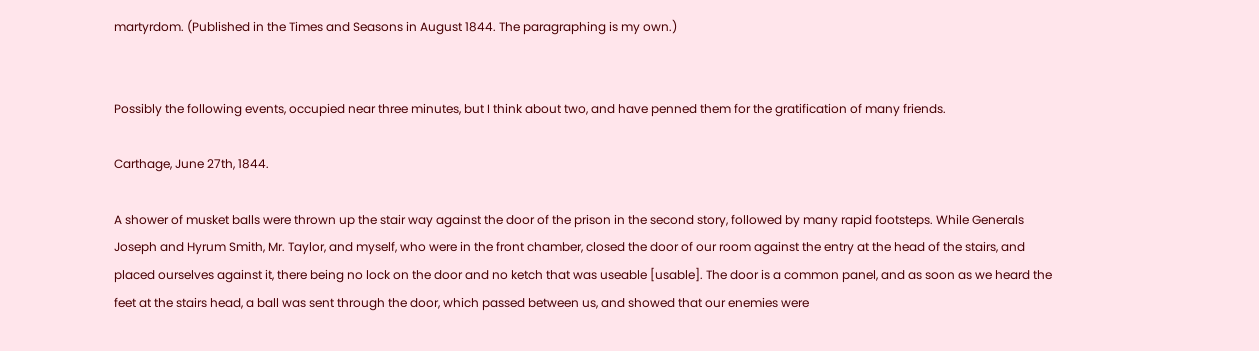martyrdom. (Published in the Times and Seasons in August 1844. The paragraphing is my own.)


Possibly the following events, occupied near three minutes, but I think about two, and have penned them for the gratification of many friends.

Carthage, June 27th, 1844.

A shower of musket balls were thrown up the stair way against the door of the prison in the second story, followed by many rapid footsteps. While Generals Joseph and Hyrum Smith, Mr. Taylor, and myself, who were in the front chamber, closed the door of our room against the entry at the head of the stairs, and placed ourselves against it, there being no lock on the door and no ketch that was useable [usable]. The door is a common panel, and as soon as we heard the feet at the stairs head, a ball was sent through the door, which passed between us, and showed that our enemies were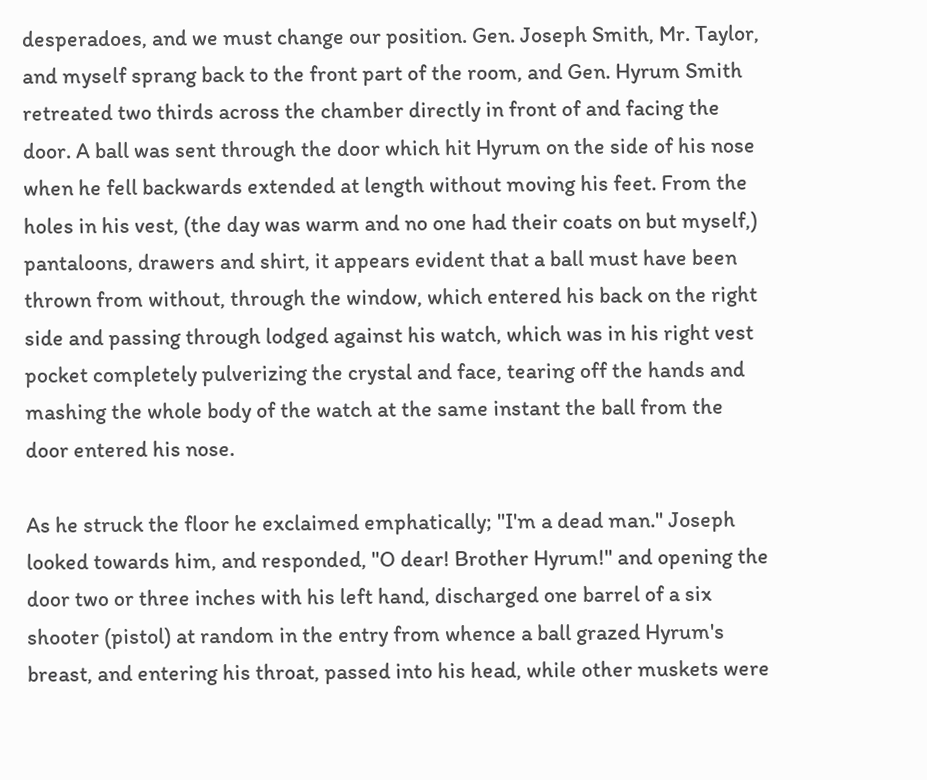desperadoes, and we must change our position. Gen. Joseph Smith, Mr. Taylor, and myself sprang back to the front part of the room, and Gen. Hyrum Smith retreated two thirds across the chamber directly in front of and facing the door. A ball was sent through the door which hit Hyrum on the side of his nose when he fell backwards extended at length without moving his feet. From the holes in his vest, (the day was warm and no one had their coats on but myself,) pantaloons, drawers and shirt, it appears evident that a ball must have been thrown from without, through the window, which entered his back on the right side and passing through lodged against his watch, which was in his right vest pocket completely pulverizing the crystal and face, tearing off the hands and mashing the whole body of the watch at the same instant the ball from the door entered his nose.

As he struck the floor he exclaimed emphatically; "I'm a dead man." Joseph looked towards him, and responded, "O dear! Brother Hyrum!" and opening the door two or three inches with his left hand, discharged one barrel of a six shooter (pistol) at random in the entry from whence a ball grazed Hyrum's breast, and entering his throat, passed into his head, while other muskets were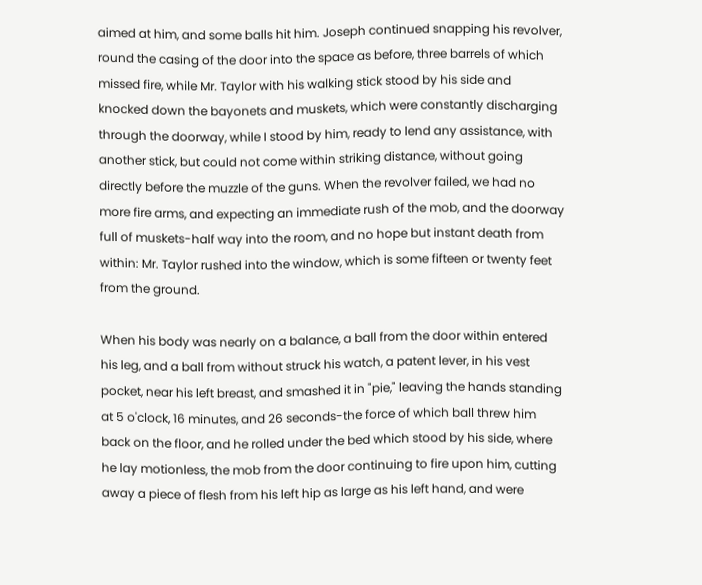aimed at him, and some balls hit him. Joseph continued snapping his revolver, round the casing of the door into the space as before, three barrels of which missed fire, while Mr. Taylor with his walking stick stood by his side and knocked down the bayonets and muskets, which were constantly discharging through the doorway, while I stood by him, ready to lend any assistance, with another stick, but could not come within striking distance, without going directly before the muzzle of the guns. When the revolver failed, we had no more fire arms, and expecting an immediate rush of the mob, and the doorway full of muskets-half way into the room, and no hope but instant death from within: Mr. Taylor rushed into the window, which is some fifteen or twenty feet from the ground.

When his body was nearly on a balance, a ball from the door within entered his leg, and a ball from without struck his watch, a patent lever, in his vest pocket, near his left breast, and smashed it in "pie," leaving the hands standing at 5 o'clock, 16 minutes, and 26 seconds-the force of which ball threw him back on the floor, and he rolled under the bed which stood by his side, where he lay motionless, the mob from the door continuing to fire upon him, cutting away a piece of flesh from his left hip as large as his left hand, and were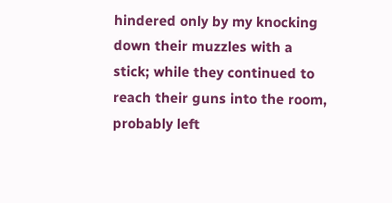hindered only by my knocking down their muzzles with a stick; while they continued to reach their guns into the room, probably left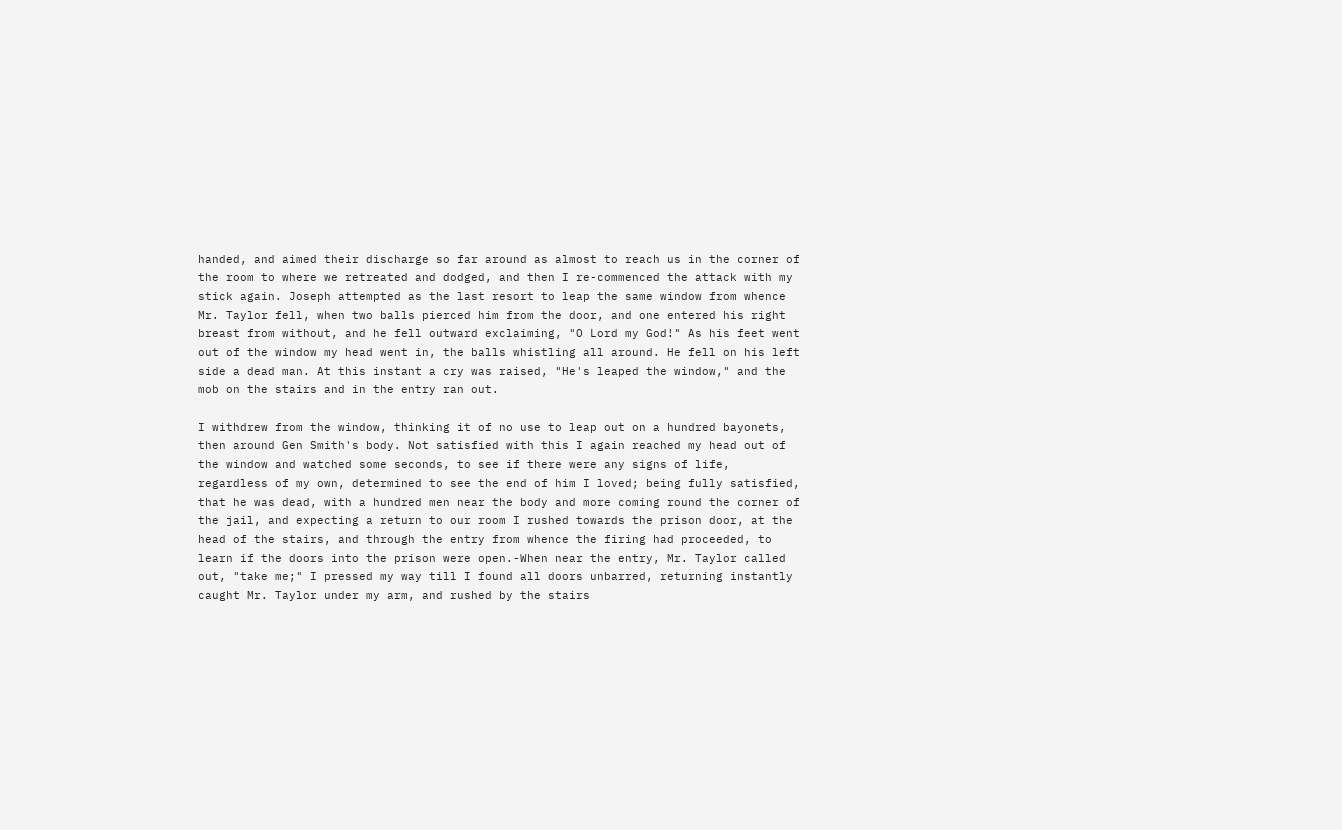handed, and aimed their discharge so far around as almost to reach us in the corner of the room to where we retreated and dodged, and then I re-commenced the attack with my stick again. Joseph attempted as the last resort to leap the same window from whence Mr. Taylor fell, when two balls pierced him from the door, and one entered his right breast from without, and he fell outward exclaiming, "O Lord my God!" As his feet went out of the window my head went in, the balls whistling all around. He fell on his left side a dead man. At this instant a cry was raised, "He's leaped the window," and the mob on the stairs and in the entry ran out.

I withdrew from the window, thinking it of no use to leap out on a hundred bayonets, then around Gen Smith's body. Not satisfied with this I again reached my head out of the window and watched some seconds, to see if there were any signs of life, regardless of my own, determined to see the end of him I loved; being fully satisfied, that he was dead, with a hundred men near the body and more coming round the corner of the jail, and expecting a return to our room I rushed towards the prison door, at the head of the stairs, and through the entry from whence the firing had proceeded, to learn if the doors into the prison were open.-When near the entry, Mr. Taylor called out, "take me;" I pressed my way till I found all doors unbarred, returning instantly caught Mr. Taylor under my arm, and rushed by the stairs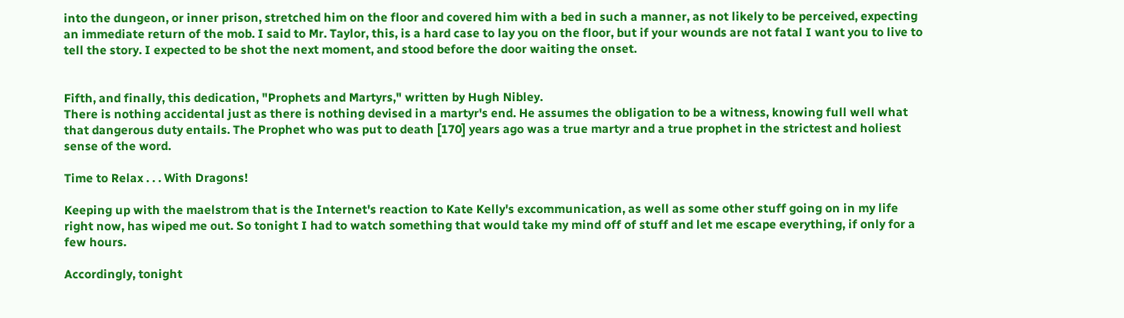into the dungeon, or inner prison, stretched him on the floor and covered him with a bed in such a manner, as not likely to be perceived, expecting an immediate return of the mob. I said to Mr. Taylor, this, is a hard case to lay you on the floor, but if your wounds are not fatal I want you to live to tell the story. I expected to be shot the next moment, and stood before the door waiting the onset.


Fifth, and finally, this dedication, "Prophets and Martyrs," written by Hugh Nibley.
There is nothing accidental just as there is nothing devised in a martyr's end. He assumes the obligation to be a witness, knowing full well what that dangerous duty entails. The Prophet who was put to death [170] years ago was a true martyr and a true prophet in the strictest and holiest sense of the word.

Time to Relax . . . With Dragons!

Keeping up with the maelstrom that is the Internet's reaction to Kate Kelly's excommunication, as well as some other stuff going on in my life right now, has wiped me out. So tonight I had to watch something that would take my mind off of stuff and let me escape everything, if only for a few hours.

Accordingly, tonight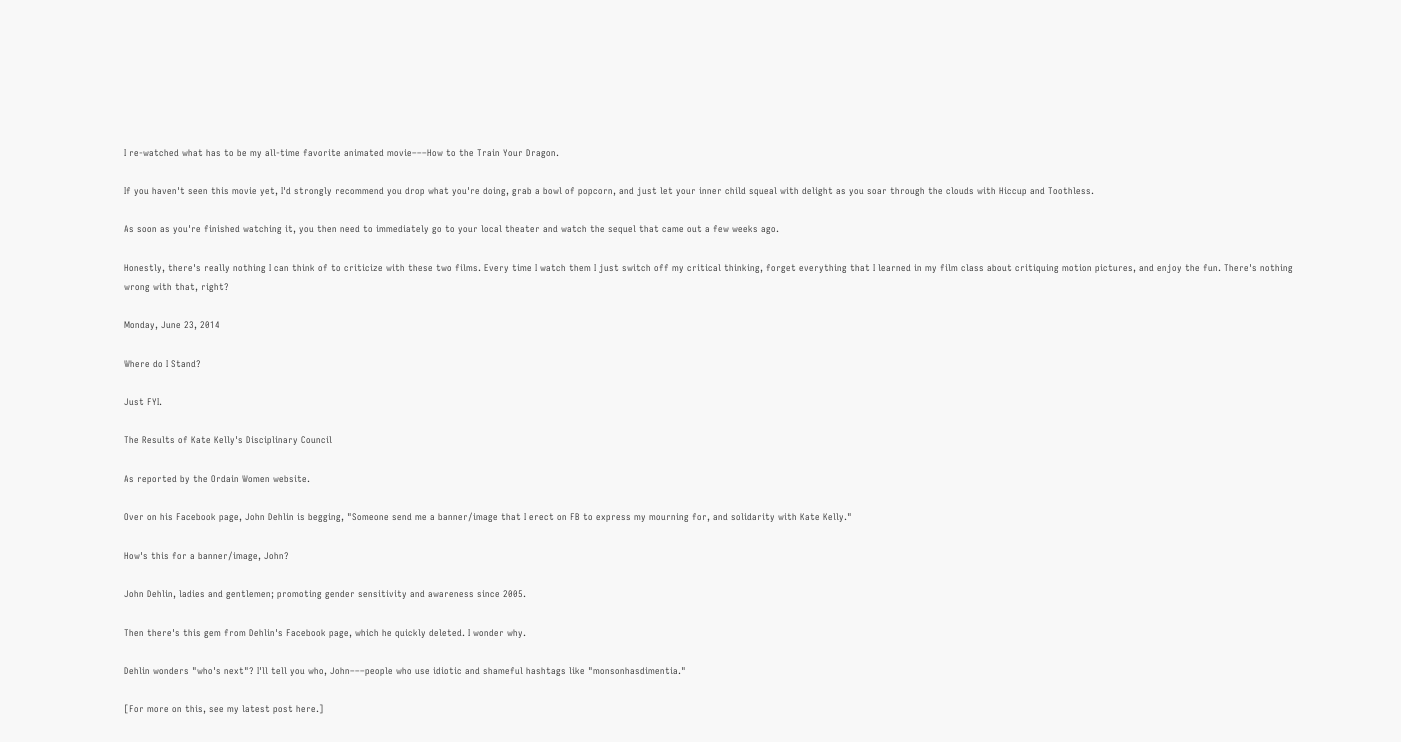I re-watched what has to be my all-time favorite animated movie–––How to the Train Your Dragon.

If you haven't seen this movie yet, I'd strongly recommend you drop what you're doing, grab a bowl of popcorn, and just let your inner child squeal with delight as you soar through the clouds with Hiccup and Toothless.

As soon as you're finished watching it, you then need to immediately go to your local theater and watch the sequel that came out a few weeks ago.

Honestly, there's really nothing I can think of to criticize with these two films. Every time I watch them I just switch off my critical thinking, forget everything that I learned in my film class about critiquing motion pictures, and enjoy the fun. There's nothing wrong with that, right?

Monday, June 23, 2014

Where do I Stand?

Just FYI.

The Results of Kate Kelly's Disciplinary Council

As reported by the Ordain Women website.

Over on his Facebook page, John Dehlin is begging, "Someone send me a banner/image that I erect on FB to express my mourning for, and solidarity with Kate Kelly."

How's this for a banner/image, John?

John Dehlin, ladies and gentlemen; promoting gender sensitivity and awareness since 2005.

Then there's this gem from Dehlin's Facebook page, which he quickly deleted. I wonder why.

Dehlin wonders "who's next"? I'll tell you who, John–––people who use idiotic and shameful hashtags like "monsonhasdimentia."

[For more on this, see my latest post here.]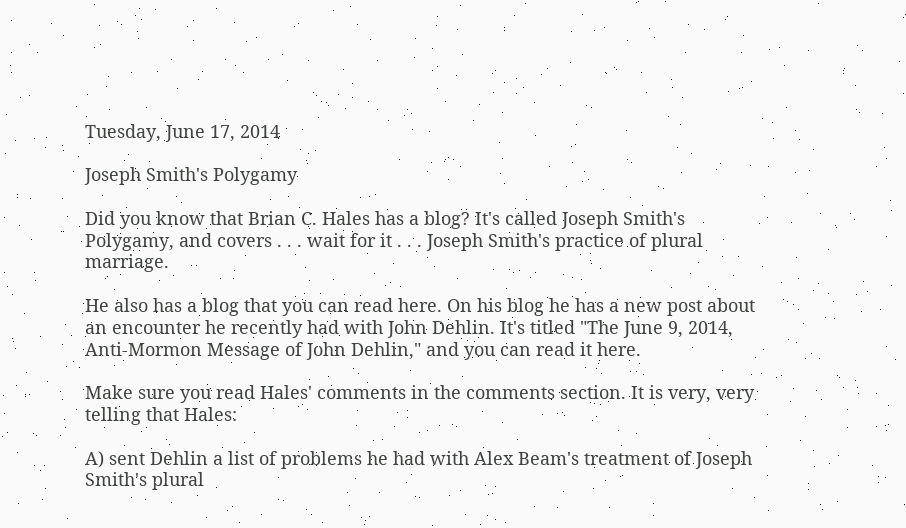Tuesday, June 17, 2014

Joseph Smith's Polygamy

Did you know that Brian C. Hales has a blog? It's called Joseph Smith's Polygamy, and covers . . . wait for it . . . Joseph Smith's practice of plural marriage.

He also has a blog that you can read here. On his blog he has a new post about an encounter he recently had with John Dehlin. It's titled "The June 9, 2014, Anti-Mormon Message of John Dehlin," and you can read it here.

Make sure you read Hales' comments in the comments section. It is very, very telling that Hales:

A) sent Dehlin a list of problems he had with Alex Beam's treatment of Joseph Smith's plural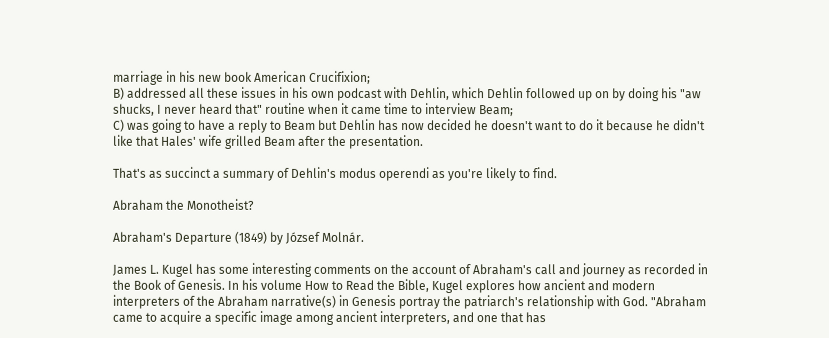marriage in his new book American Crucifixion;
B) addressed all these issues in his own podcast with Dehlin, which Dehlin followed up on by doing his "aw shucks, I never heard that" routine when it came time to interview Beam;
C) was going to have a reply to Beam but Dehlin has now decided he doesn't want to do it because he didn't like that Hales' wife grilled Beam after the presentation.

That's as succinct a summary of Dehlin's modus operendi as you're likely to find.

Abraham the Monotheist?

Abraham's Departure (1849) by József Molnár.

James L. Kugel has some interesting comments on the account of Abraham's call and journey as recorded in the Book of Genesis. In his volume How to Read the Bible, Kugel explores how ancient and modern interpreters of the Abraham narrative(s) in Genesis portray the patriarch's relationship with God. "Abraham came to acquire a specific image among ancient interpreters, and one that has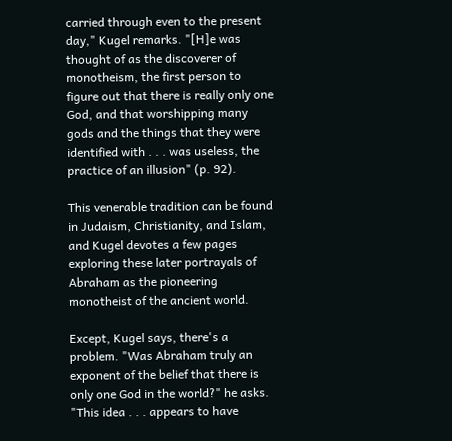carried through even to the present day," Kugel remarks. "[H]e was thought of as the discoverer of monotheism, the first person to figure out that there is really only one God, and that worshipping many gods and the things that they were identified with . . . was useless, the practice of an illusion" (p. 92).

This venerable tradition can be found in Judaism, Christianity, and Islam, and Kugel devotes a few pages exploring these later portrayals of Abraham as the pioneering monotheist of the ancient world.

Except, Kugel says, there's a problem. "Was Abraham truly an exponent of the belief that there is only one God in the world?" he asks. "This idea . . . appears to have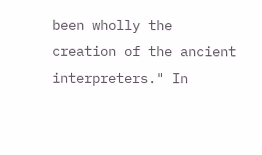been wholly the creation of the ancient interpreters." In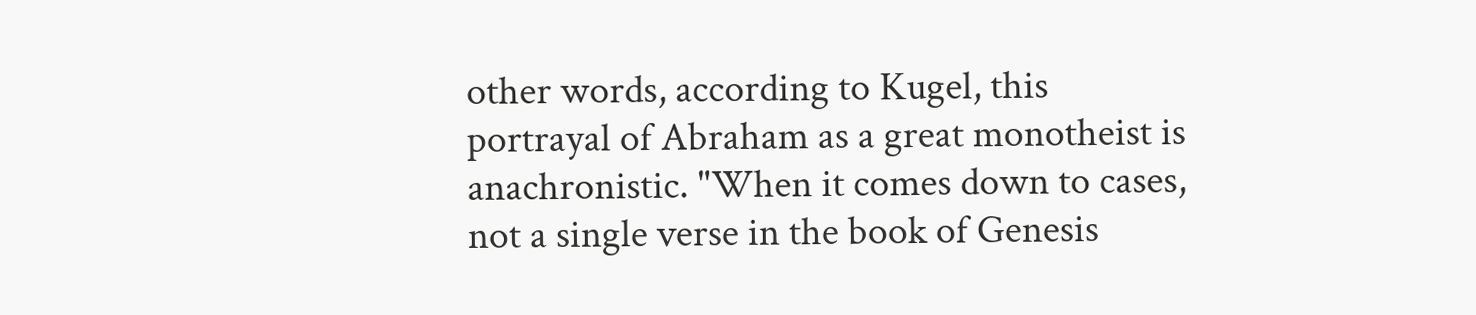other words, according to Kugel, this portrayal of Abraham as a great monotheist is anachronistic. "When it comes down to cases, not a single verse in the book of Genesis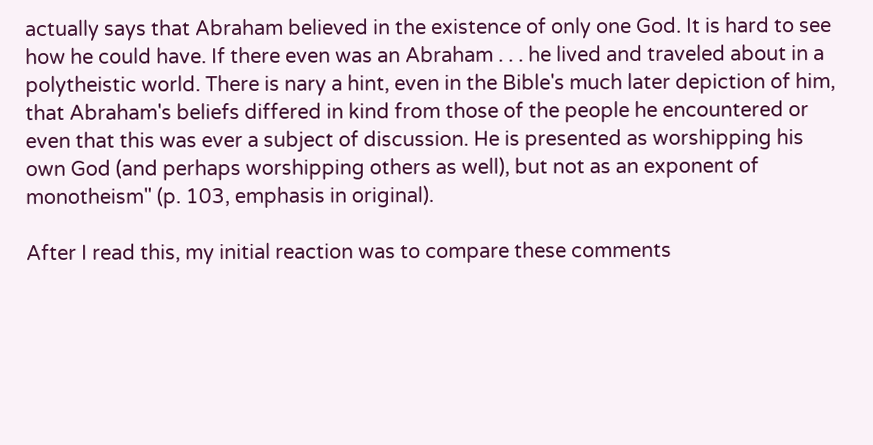actually says that Abraham believed in the existence of only one God. It is hard to see how he could have. If there even was an Abraham . . . he lived and traveled about in a polytheistic world. There is nary a hint, even in the Bible's much later depiction of him, that Abraham's beliefs differed in kind from those of the people he encountered or even that this was ever a subject of discussion. He is presented as worshipping his own God (and perhaps worshipping others as well), but not as an exponent of monotheism" (p. 103, emphasis in original).

After I read this, my initial reaction was to compare these comments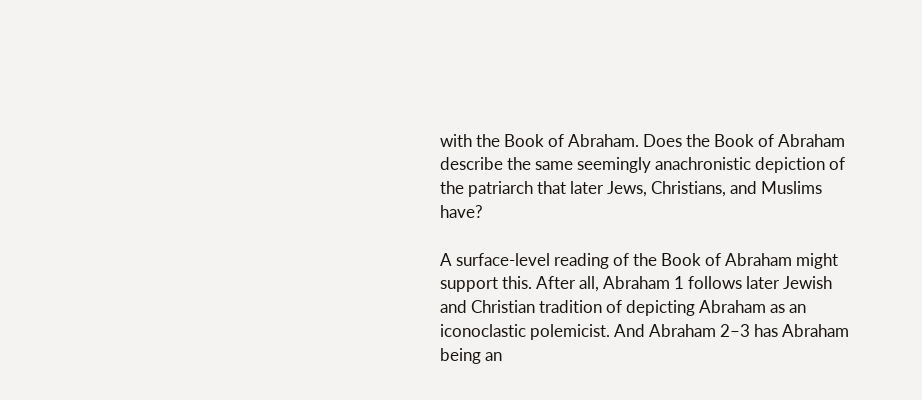with the Book of Abraham. Does the Book of Abraham describe the same seemingly anachronistic depiction of the patriarch that later Jews, Christians, and Muslims have?

A surface-level reading of the Book of Abraham might support this. After all, Abraham 1 follows later Jewish and Christian tradition of depicting Abraham as an iconoclastic polemicist. And Abraham 2–3 has Abraham being an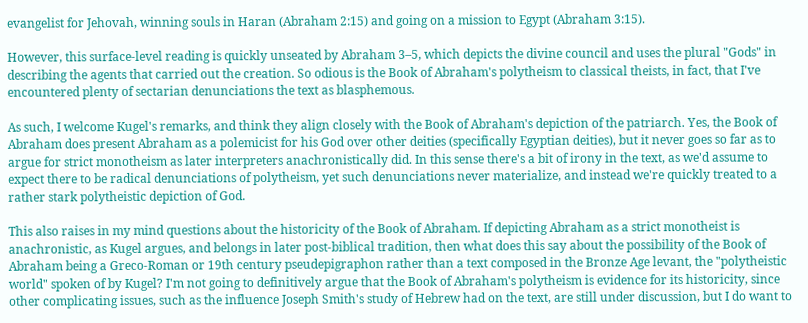evangelist for Jehovah, winning souls in Haran (Abraham 2:15) and going on a mission to Egypt (Abraham 3:15).

However, this surface-level reading is quickly unseated by Abraham 3–5, which depicts the divine council and uses the plural "Gods" in describing the agents that carried out the creation. So odious is the Book of Abraham's polytheism to classical theists, in fact, that I've encountered plenty of sectarian denunciations the text as blasphemous.

As such, I welcome Kugel's remarks, and think they align closely with the Book of Abraham's depiction of the patriarch. Yes, the Book of Abraham does present Abraham as a polemicist for his God over other deities (specifically Egyptian deities), but it never goes so far as to argue for strict monotheism as later interpreters anachronistically did. In this sense there's a bit of irony in the text, as we'd assume to expect there to be radical denunciations of polytheism, yet such denunciations never materialize, and instead we're quickly treated to a rather stark polytheistic depiction of God.

This also raises in my mind questions about the historicity of the Book of Abraham. If depicting Abraham as a strict monotheist is anachronistic, as Kugel argues, and belongs in later post-biblical tradition, then what does this say about the possibility of the Book of Abraham being a Greco-Roman or 19th century pseudepigraphon rather than a text composed in the Bronze Age levant, the "polytheistic world" spoken of by Kugel? I'm not going to definitively argue that the Book of Abraham's polytheism is evidence for its historicity, since other complicating issues, such as the influence Joseph Smith's study of Hebrew had on the text, are still under discussion, but I do want to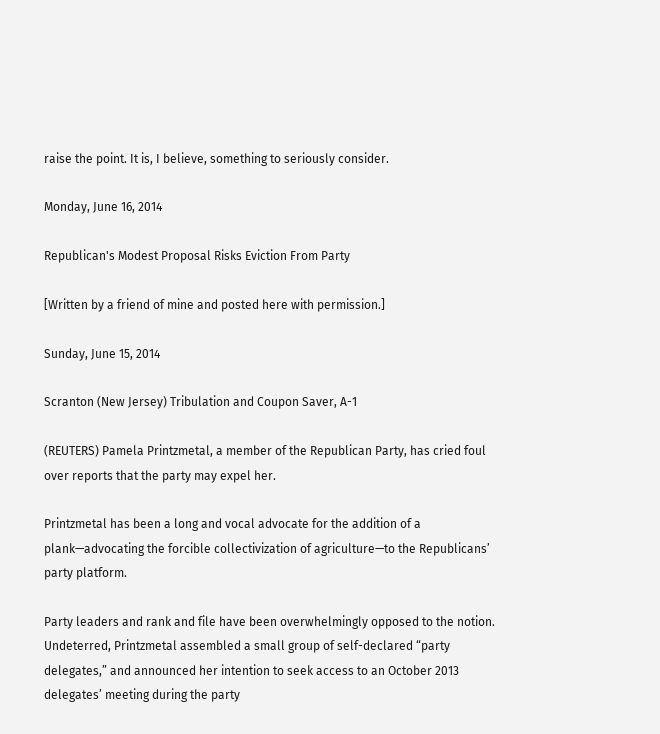raise the point. It is, I believe, something to seriously consider.

Monday, June 16, 2014

Republican's Modest Proposal Risks Eviction From Party

[Written by a friend of mine and posted here with permission.]

Sunday, June 15, 2014

Scranton (New Jersey) Tribulation and Coupon Saver, A-1

(REUTERS) Pamela Printzmetal, a member of the Republican Party, has cried foul over reports that the party may expel her.

Printzmetal has been a long and vocal advocate for the addition of a plank—advocating the forcible collectivization of agriculture—to the Republicans’ party platform.

Party leaders and rank and file have been overwhelmingly opposed to the notion. Undeterred, Printzmetal assembled a small group of self-declared “party delegates,” and announced her intention to seek access to an October 2013 delegates’ meeting during the party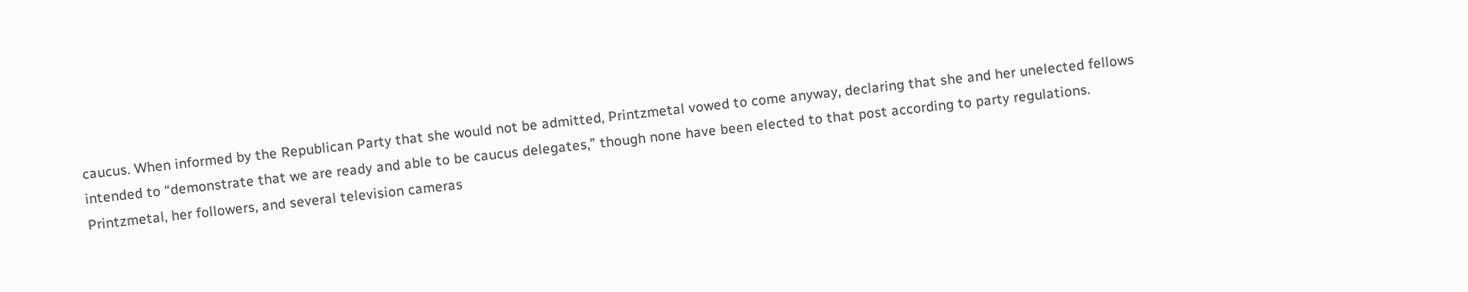caucus. When informed by the Republican Party that she would not be admitted, Printzmetal vowed to come anyway, declaring that she and her unelected fellows intended to “demonstrate that we are ready and able to be caucus delegates,” though none have been elected to that post according to party regulations. Printzmetal, her followers, and several television cameras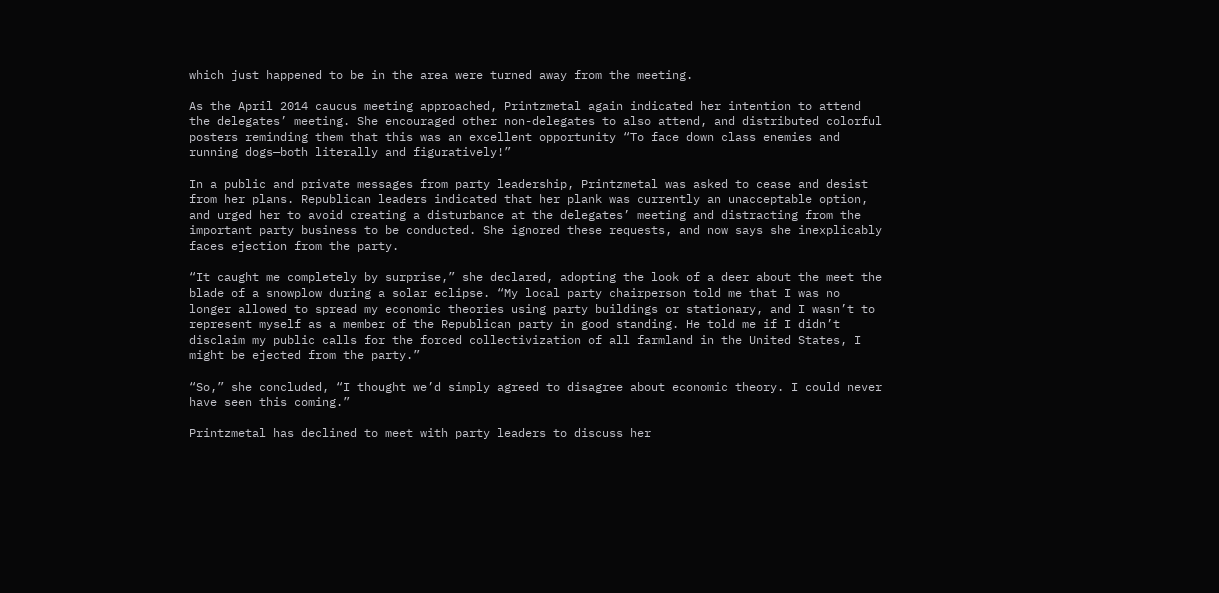which just happened to be in the area were turned away from the meeting.

As the April 2014 caucus meeting approached, Printzmetal again indicated her intention to attend the delegates’ meeting. She encouraged other non-delegates to also attend, and distributed colorful posters reminding them that this was an excellent opportunity “To face down class enemies and running dogs—both literally and figuratively!”

In a public and private messages from party leadership, Printzmetal was asked to cease and desist from her plans. Republican leaders indicated that her plank was currently an unacceptable option, and urged her to avoid creating a disturbance at the delegates’ meeting and distracting from the important party business to be conducted. She ignored these requests, and now says she inexplicably faces ejection from the party.

“It caught me completely by surprise,” she declared, adopting the look of a deer about the meet the blade of a snowplow during a solar eclipse. “My local party chairperson told me that I was no longer allowed to spread my economic theories using party buildings or stationary, and I wasn’t to represent myself as a member of the Republican party in good standing. He told me if I didn’t disclaim my public calls for the forced collectivization of all farmland in the United States, I might be ejected from the party.”

“So,” she concluded, “I thought we’d simply agreed to disagree about economic theory. I could never have seen this coming.”

Printzmetal has declined to meet with party leaders to discuss her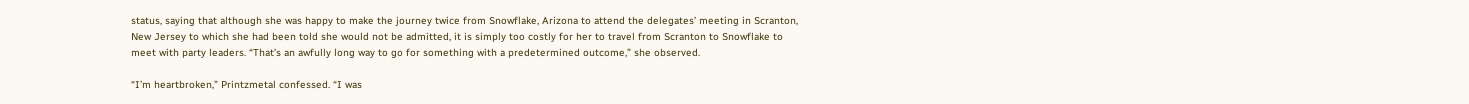status, saying that although she was happy to make the journey twice from Snowflake, Arizona to attend the delegates’ meeting in Scranton, New Jersey to which she had been told she would not be admitted, it is simply too costly for her to travel from Scranton to Snowflake to meet with party leaders. “That’s an awfully long way to go for something with a predetermined outcome,” she observed.

“I’m heartbroken,” Printzmetal confessed. “I was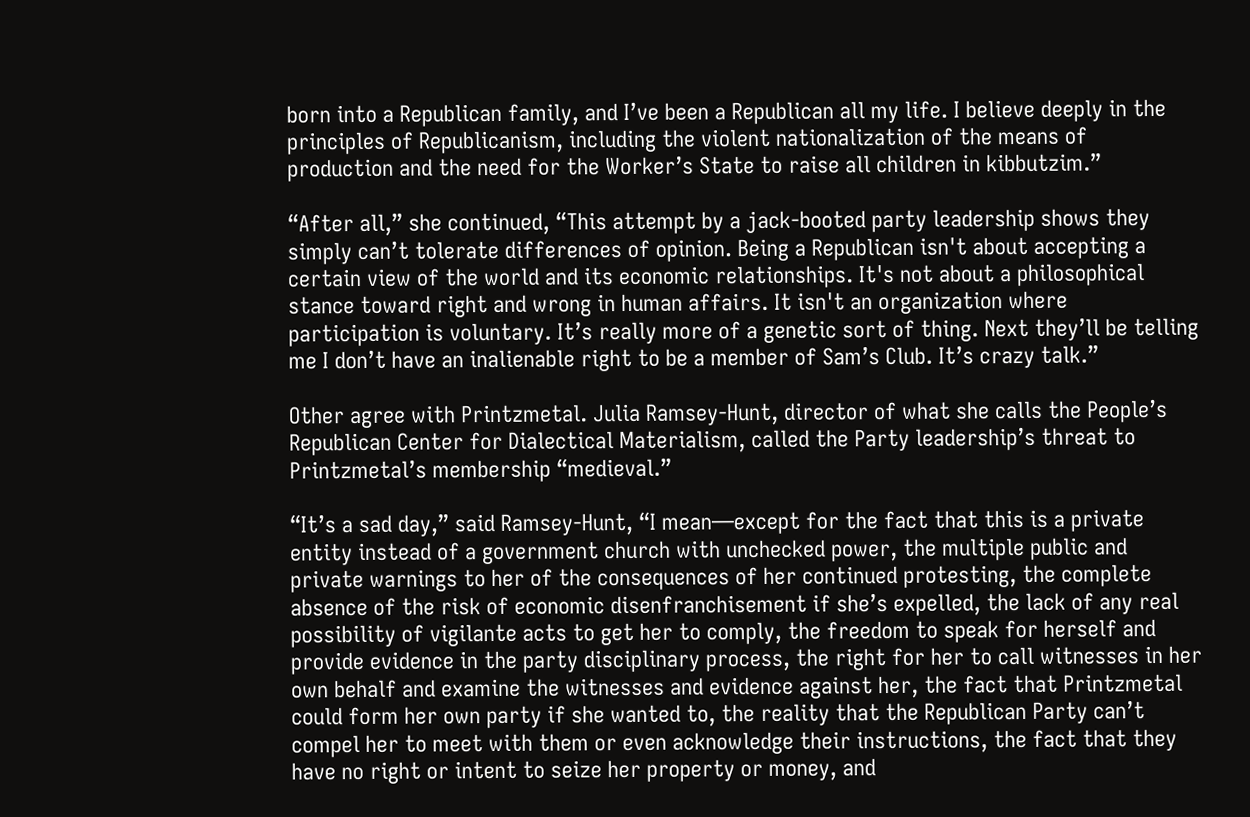born into a Republican family, and I’ve been a Republican all my life. I believe deeply in the principles of Republicanism, including the violent nationalization of the means of production and the need for the Worker’s State to raise all children in kibbutzim.”

“After all,” she continued, “This attempt by a jack-booted party leadership shows they simply can’t tolerate differences of opinion. Being a Republican isn't about accepting a certain view of the world and its economic relationships. It's not about a philosophical stance toward right and wrong in human affairs. It isn't an organization where participation is voluntary. It’s really more of a genetic sort of thing. Next they’ll be telling me I don’t have an inalienable right to be a member of Sam’s Club. It’s crazy talk.”

Other agree with Printzmetal. Julia Ramsey-Hunt, director of what she calls the People’s Republican Center for Dialectical Materialism, called the Party leadership’s threat to Printzmetal’s membership “medieval.”

“It’s a sad day,” said Ramsey-Hunt, “I mean—except for the fact that this is a private entity instead of a government church with unchecked power, the multiple public and private warnings to her of the consequences of her continued protesting, the complete absence of the risk of economic disenfranchisement if she’s expelled, the lack of any real possibility of vigilante acts to get her to comply, the freedom to speak for herself and provide evidence in the party disciplinary process, the right for her to call witnesses in her own behalf and examine the witnesses and evidence against her, the fact that Printzmetal could form her own party if she wanted to, the reality that the Republican Party can’t compel her to meet with them or even acknowledge their instructions, the fact that they have no right or intent to seize her property or money, and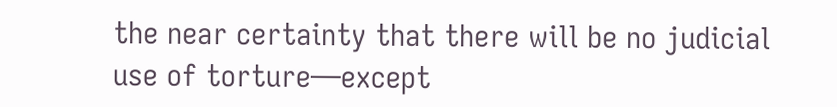the near certainty that there will be no judicial use of torture—except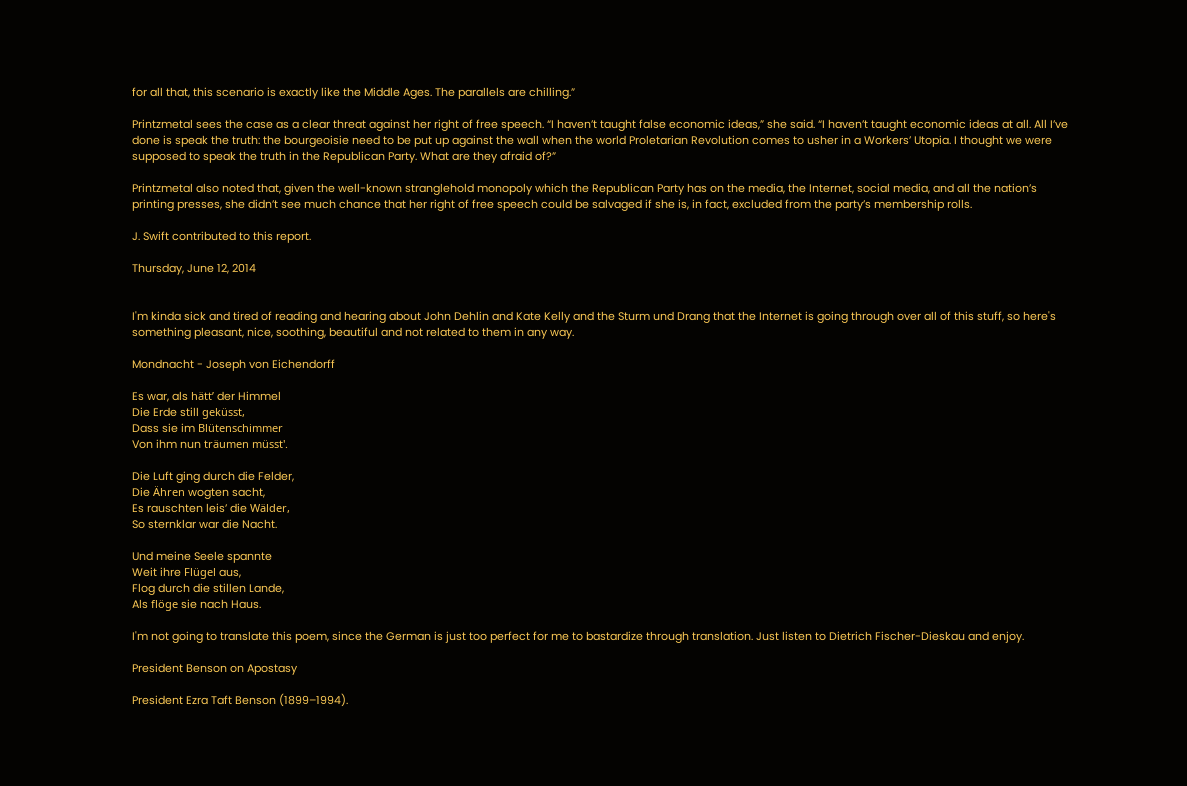for all that, this scenario is exactly like the Middle Ages. The parallels are chilling.”

Printzmetal sees the case as a clear threat against her right of free speech. “I haven’t taught false economic ideas,” she said. “I haven’t taught economic ideas at all. All I’ve done is speak the truth: the bourgeoisie need to be put up against the wall when the world Proletarian Revolution comes to usher in a Workers’ Utopia. I thought we were supposed to speak the truth in the Republican Party. What are they afraid of?”

Printzmetal also noted that, given the well-known stranglehold monopoly which the Republican Party has on the media, the Internet, social media, and all the nation’s printing presses, she didn’t see much chance that her right of free speech could be salvaged if she is, in fact, excluded from the party’s membership rolls.

J. Swift contributed to this report.

Thursday, June 12, 2014


I'm kinda sick and tired of reading and hearing about John Dehlin and Kate Kelly and the Sturm und Drang that the Internet is going through over all of this stuff, so here's something pleasant, nice, soothing, beautiful and not related to them in any way.

Mondnacht - Joseph von Eichendorff

Es war, als hätt’ der Himmel
Die Erde still geküsst,
Dass sie im Blütenschimmer
Von ihm nun träumen müsst'.

Die Luft ging durch die Felder,
Die Ähren wogten sacht,
Es rauschten leis’ die Wälder,
So sternklar war die Nacht.

Und meine Seele spannte
Weit ihre Flügel aus,
Flog durch die stillen Lande,
Als flöge sie nach Haus.

I'm not going to translate this poem, since the German is just too perfect for me to bastardize through translation. Just listen to Dietrich Fischer-Dieskau and enjoy.

President Benson on Apostasy

President Ezra Taft Benson (1899–1994).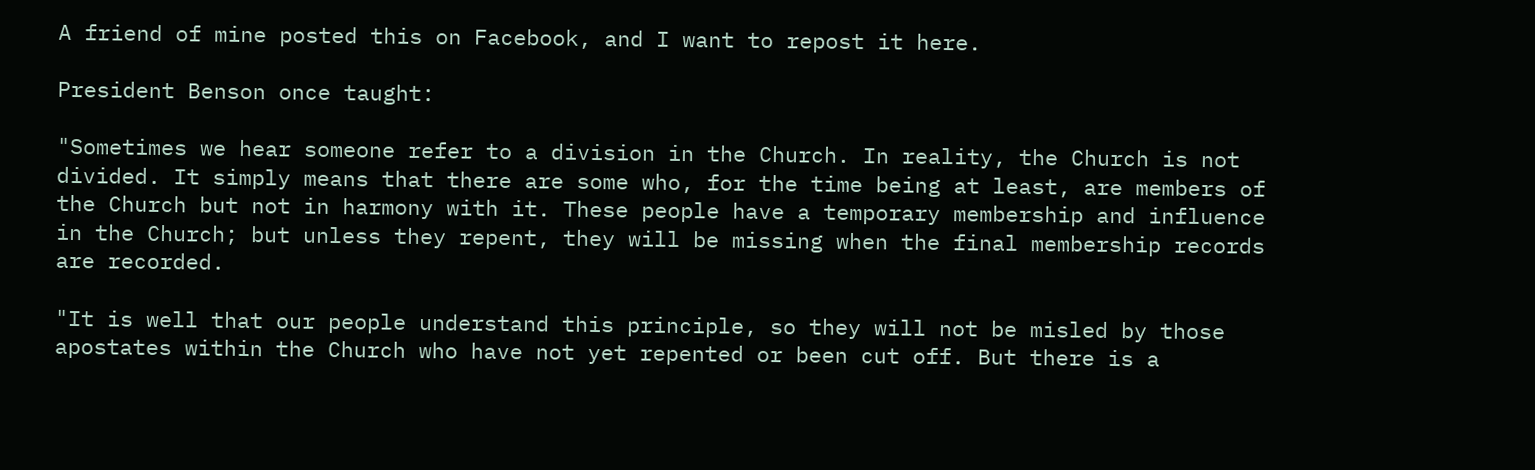A friend of mine posted this on Facebook, and I want to repost it here.

President Benson once taught:

"Sometimes we hear someone refer to a division in the Church. In reality, the Church is not divided. It simply means that there are some who, for the time being at least, are members of the Church but not in harmony with it. These people have a temporary membership and influence in the Church; but unless they repent, they will be missing when the final membership records are recorded.

"It is well that our people understand this principle, so they will not be misled by those apostates within the Church who have not yet repented or been cut off. But there is a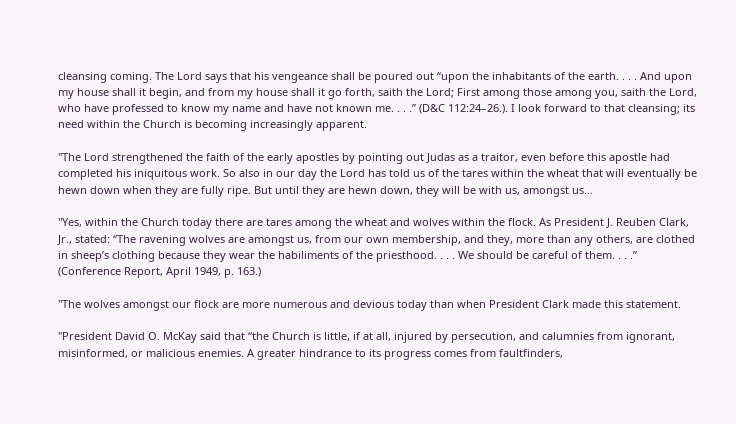cleansing coming. The Lord says that his vengeance shall be poured out “upon the inhabitants of the earth. . . . And upon my house shall it begin, and from my house shall it go forth, saith the Lord; First among those among you, saith the Lord, who have professed to know my name and have not known me. . . .” (D&C 112:24–26.). I look forward to that cleansing; its need within the Church is becoming increasingly apparent.

"The Lord strengthened the faith of the early apostles by pointing out Judas as a traitor, even before this apostle had completed his iniquitous work. So also in our day the Lord has told us of the tares within the wheat that will eventually be hewn down when they are fully ripe. But until they are hewn down, they will be with us, amongst us…

"Yes, within the Church today there are tares among the wheat and wolves within the flock. As President J. Reuben Clark, Jr., stated: “The ravening wolves are amongst us, from our own membership, and they, more than any others, are clothed in sheep’s clothing because they wear the habiliments of the priesthood. . . . We should be careful of them. . . .” (Conference Report, April 1949, p. 163.)

"The wolves amongst our flock are more numerous and devious today than when President Clark made this statement.

"President David O. McKay said that “the Church is little, if at all, injured by persecution, and calumnies from ignorant, misinformed, or malicious enemies. A greater hindrance to its progress comes from faultfinders,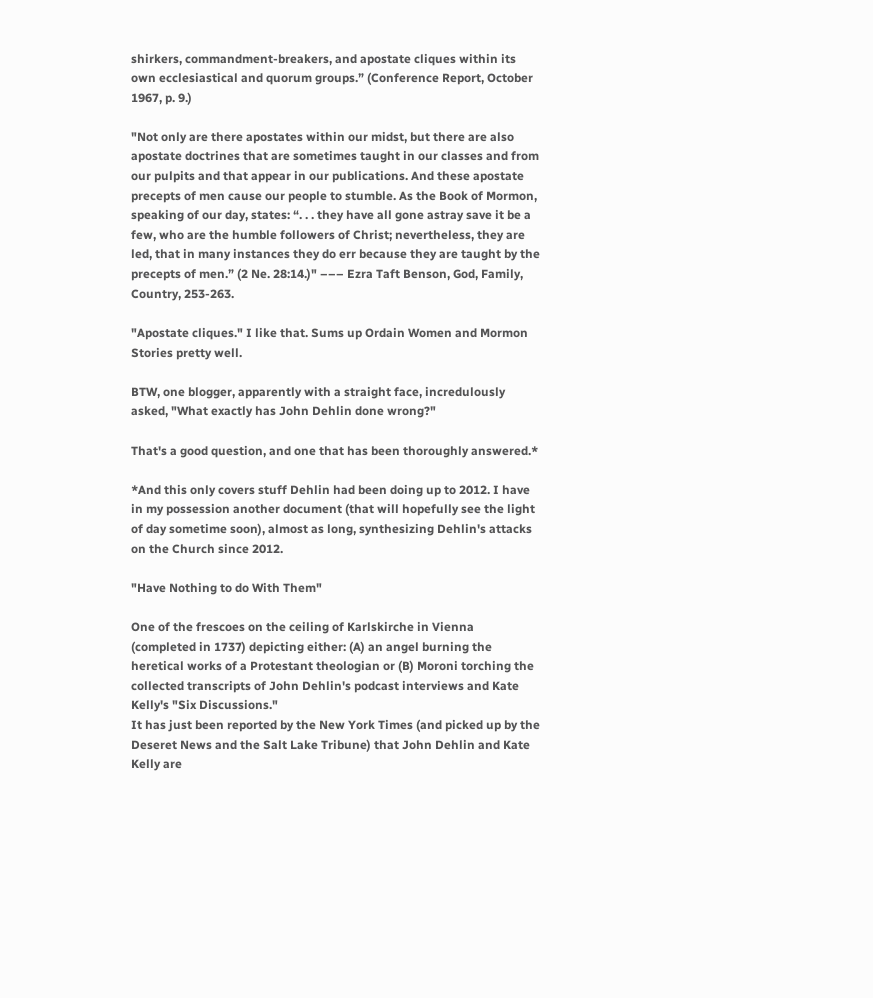shirkers, commandment-breakers, and apostate cliques within its own ecclesiastical and quorum groups.” (Conference Report, October 1967, p. 9.)

"Not only are there apostates within our midst, but there are also apostate doctrines that are sometimes taught in our classes and from our pulpits and that appear in our publications. And these apostate precepts of men cause our people to stumble. As the Book of Mormon, speaking of our day, states: “. . . they have all gone astray save it be a few, who are the humble followers of Christ; nevertheless, they are led, that in many instances they do err because they are taught by the precepts of men.” (2 Ne. 28:14.)" ––– Ezra Taft Benson, God, Family, Country, 253-263.

"Apostate cliques." I like that. Sums up Ordain Women and Mormon Stories pretty well.

BTW, one blogger, apparently with a straight face, incredulously asked, "What exactly has John Dehlin done wrong?"

That's a good question, and one that has been thoroughly answered.*

*And this only covers stuff Dehlin had been doing up to 2012. I have in my possession another document (that will hopefully see the light of day sometime soon), almost as long, synthesizing Dehlin's attacks on the Church since 2012.

"Have Nothing to do With Them"

One of the frescoes on the ceiling of Karlskirche in Vienna (completed in 1737) depicting either: (A) an angel burning the heretical works of a Protestant theologian or (B) Moroni torching the collected transcripts of John Dehlin's podcast interviews and Kate Kelly's "Six Discussions."
It has just been reported by the New York Times (and picked up by the Deseret News and the Salt Lake Tribune) that John Dehlin and Kate Kelly are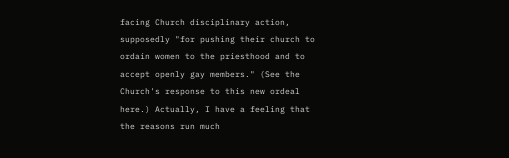facing Church disciplinary action, supposedly "for pushing their church to ordain women to the priesthood and to accept openly gay members." (See the Church's response to this new ordeal here.) Actually, I have a feeling that the reasons run much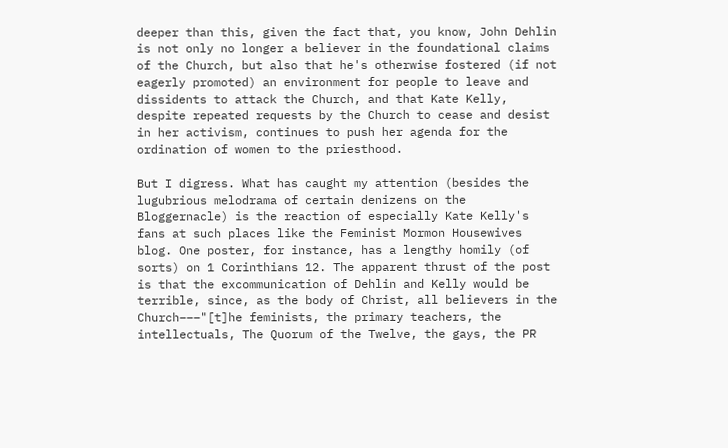deeper than this, given the fact that, you know, John Dehlin is not only no longer a believer in the foundational claims of the Church, but also that he's otherwise fostered (if not eagerly promoted) an environment for people to leave and dissidents to attack the Church, and that Kate Kelly, despite repeated requests by the Church to cease and desist in her activism, continues to push her agenda for the ordination of women to the priesthood.

But I digress. What has caught my attention (besides the lugubrious melodrama of certain denizens on the Bloggernacle) is the reaction of especially Kate Kelly's fans at such places like the Feminist Mormon Housewives blog. One poster, for instance, has a lengthy homily (of sorts) on 1 Corinthians 12. The apparent thrust of the post is that the excommunication of Dehlin and Kelly would be terrible, since, as the body of Christ, all believers in the Church–––"[t]he feminists, the primary teachers, the intellectuals, The Quorum of the Twelve, the gays, the PR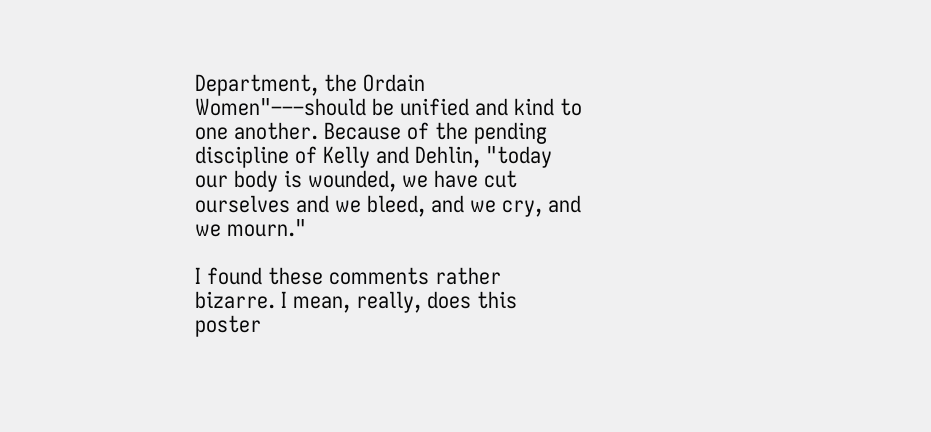Department, the Ordain Women"–––should be unified and kind to one another. Because of the pending discipline of Kelly and Dehlin, "today our body is wounded, we have cut ourselves and we bleed, and we cry, and we mourn."

I found these comments rather bizarre. I mean, really, does this poster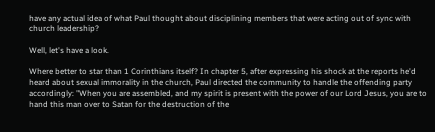have any actual idea of what Paul thought about disciplining members that were acting out of sync with church leadership?

Well, let's have a look.

Where better to star than 1 Corinthians itself? In chapter 5, after expressing his shock at the reports he'd heard about sexual immorality in the church, Paul directed the community to handle the offending party accordingly: "When you are assembled, and my spirit is present with the power of our Lord Jesus, you are to hand this man over to Satan for the destruction of the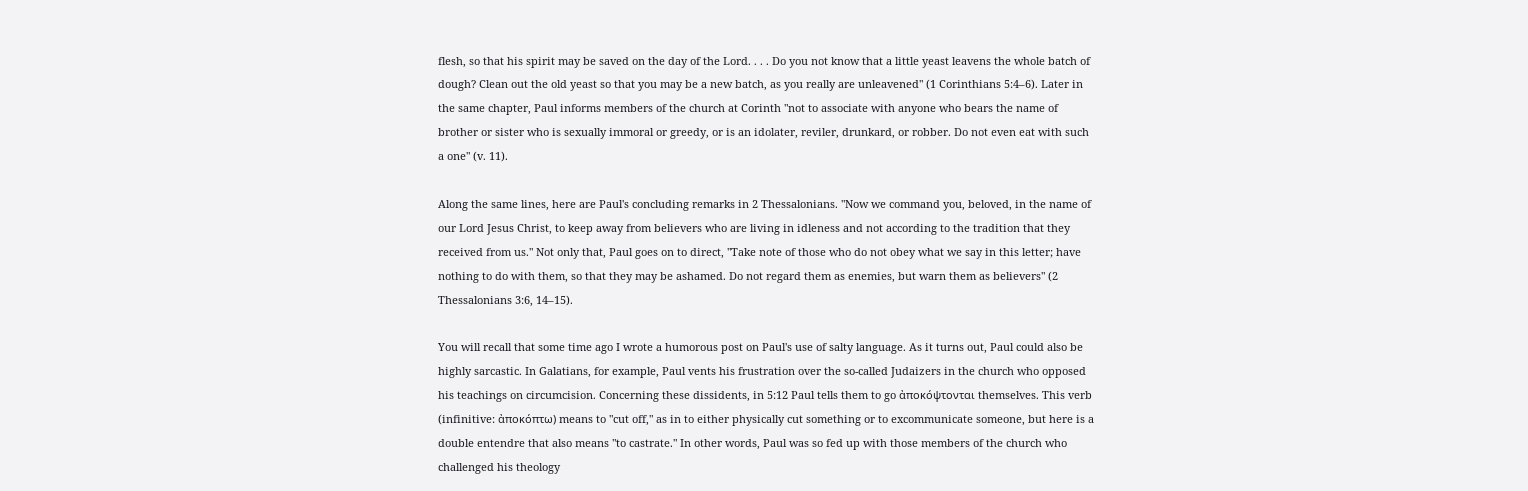flesh, so that his spirit may be saved on the day of the Lord. . . . Do you not know that a little yeast leavens the whole batch of dough? Clean out the old yeast so that you may be a new batch, as you really are unleavened" (1 Corinthians 5:4–6). Later in the same chapter, Paul informs members of the church at Corinth "not to associate with anyone who bears the name of brother or sister who is sexually immoral or greedy, or is an idolater, reviler, drunkard, or robber. Do not even eat with such a one" (v. 11).

Along the same lines, here are Paul's concluding remarks in 2 Thessalonians. "Now we command you, beloved, in the name of our Lord Jesus Christ, to keep away from believers who are living in idleness and not according to the tradition that they received from us." Not only that, Paul goes on to direct, "Take note of those who do not obey what we say in this letter; have nothing to do with them, so that they may be ashamed. Do not regard them as enemies, but warn them as believers" (2 Thessalonians 3:6, 14–15).

You will recall that some time ago I wrote a humorous post on Paul's use of salty language. As it turns out, Paul could also be highly sarcastic. In Galatians, for example, Paul vents his frustration over the so-called Judaizers in the church who opposed his teachings on circumcision. Concerning these dissidents, in 5:12 Paul tells them to go ἀποκόψτονται themselves. This verb (infinitive: ἀποκόπτω) means to "cut off," as in to either physically cut something or to excommunicate someone, but here is a double entendre that also means "to castrate." In other words, Paul was so fed up with those members of the church who challenged his theology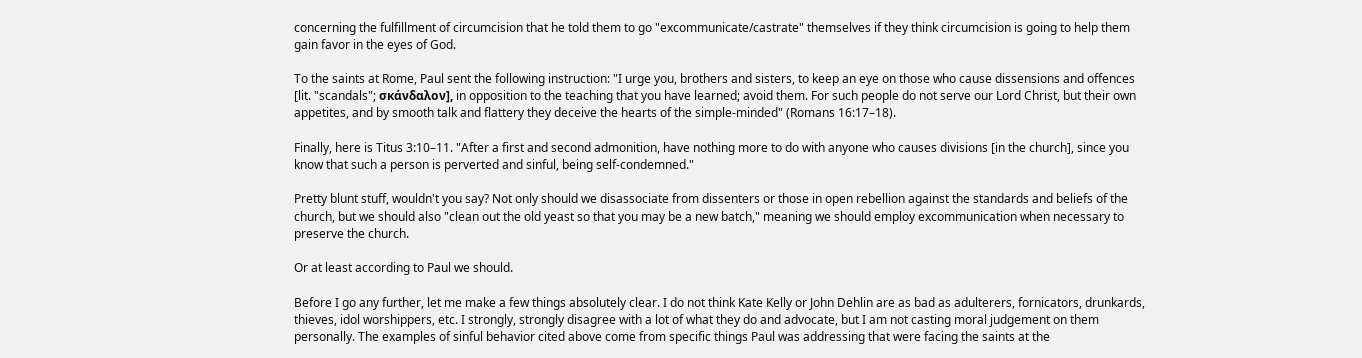concerning the fulfillment of circumcision that he told them to go "excommunicate/castrate" themselves if they think circumcision is going to help them gain favor in the eyes of God.

To the saints at Rome, Paul sent the following instruction: "I urge you, brothers and sisters, to keep an eye on those who cause dissensions and offences [lit. "scandals"; σκάνδαλον], in opposition to the teaching that you have learned; avoid them. For such people do not serve our Lord Christ, but their own appetites, and by smooth talk and flattery they deceive the hearts of the simple-minded" (Romans 16:17–18).

Finally, here is Titus 3:10–11. "After a first and second admonition, have nothing more to do with anyone who causes divisions [in the church], since you know that such a person is perverted and sinful, being self-condemned."

Pretty blunt stuff, wouldn't you say? Not only should we disassociate from dissenters or those in open rebellion against the standards and beliefs of the church, but we should also "clean out the old yeast so that you may be a new batch," meaning we should employ excommunication when necessary to preserve the church.

Or at least according to Paul we should.

Before I go any further, let me make a few things absolutely clear. I do not think Kate Kelly or John Dehlin are as bad as adulterers, fornicators, drunkards, thieves, idol worshippers, etc. I strongly, strongly disagree with a lot of what they do and advocate, but I am not casting moral judgement on them personally. The examples of sinful behavior cited above come from specific things Paul was addressing that were facing the saints at the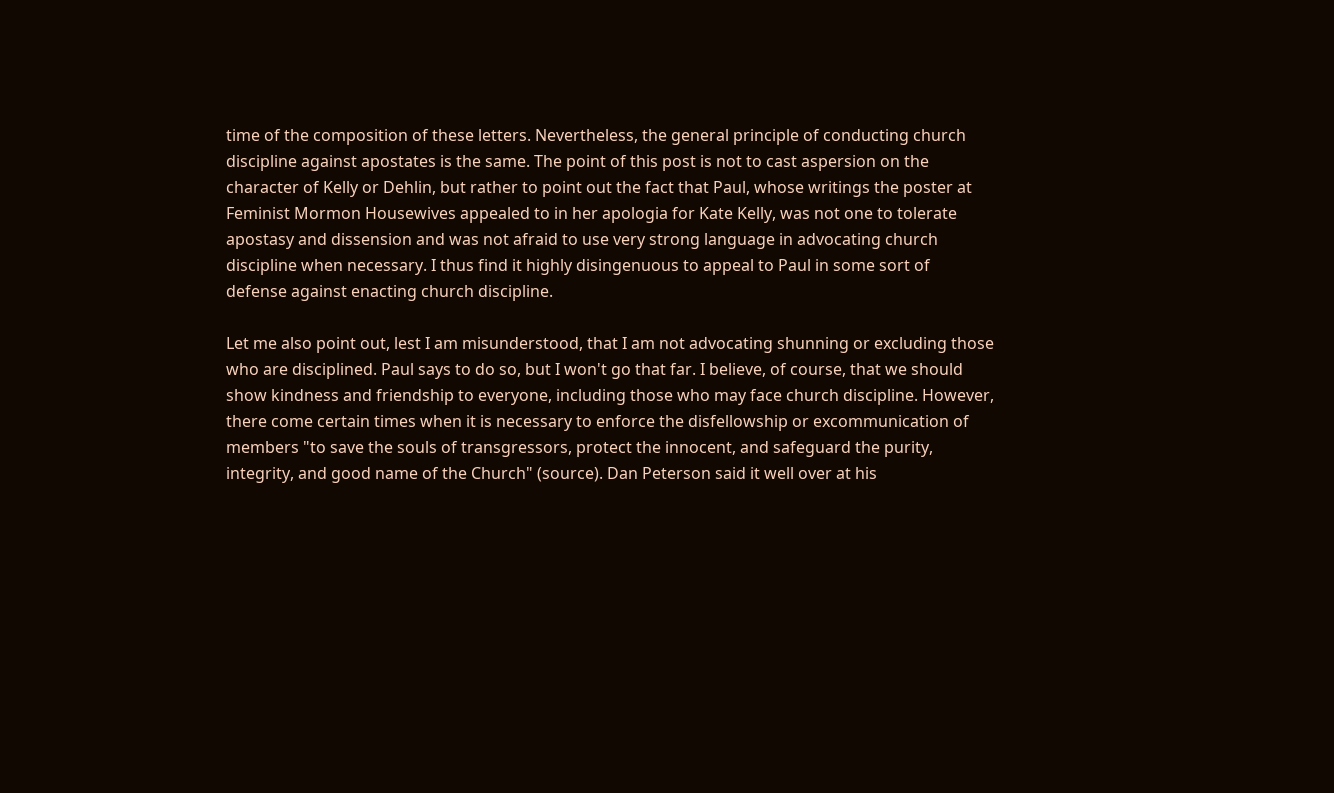time of the composition of these letters. Nevertheless, the general principle of conducting church discipline against apostates is the same. The point of this post is not to cast aspersion on the character of Kelly or Dehlin, but rather to point out the fact that Paul, whose writings the poster at Feminist Mormon Housewives appealed to in her apologia for Kate Kelly, was not one to tolerate apostasy and dissension and was not afraid to use very strong language in advocating church discipline when necessary. I thus find it highly disingenuous to appeal to Paul in some sort of defense against enacting church discipline.

Let me also point out, lest I am misunderstood, that I am not advocating shunning or excluding those who are disciplined. Paul says to do so, but I won't go that far. I believe, of course, that we should show kindness and friendship to everyone, including those who may face church discipline. However, there come certain times when it is necessary to enforce the disfellowship or excommunication of members "to save the souls of transgressors, protect the innocent, and safeguard the purity, integrity, and good name of the Church" (source). Dan Peterson said it well over at his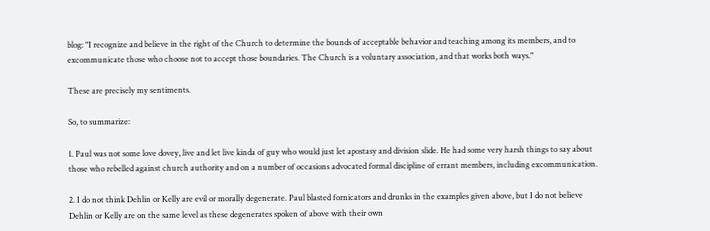blog: "I recognize and believe in the right of the Church to determine the bounds of acceptable behavior and teaching among its members, and to excommunicate those who choose not to accept those boundaries. The Church is a voluntary association, and that works both ways."

These are precisely my sentiments.

So, to summarize:

1. Paul was not some love dovey, live and let live kinda of guy who would just let apostasy and division slide. He had some very harsh things to say about those who rebelled against church authority and on a number of occasions advocated formal discipline of errant members, including excommunication.

2. I do not think Dehlin or Kelly are evil or morally degenerate. Paul blasted fornicators and drunks in the examples given above, but I do not believe Dehlin or Kelly are on the same level as these degenerates spoken of above with their own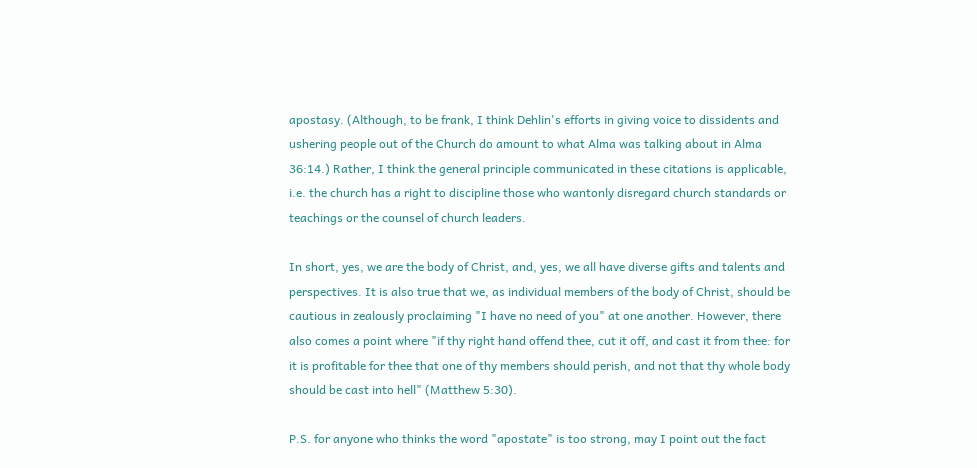apostasy. (Although, to be frank, I think Dehlin's efforts in giving voice to dissidents and ushering people out of the Church do amount to what Alma was talking about in Alma 36:14.) Rather, I think the general principle communicated in these citations is applicable, i.e. the church has a right to discipline those who wantonly disregard church standards or teachings or the counsel of church leaders.

In short, yes, we are the body of Christ, and, yes, we all have diverse gifts and talents and perspectives. It is also true that we, as individual members of the body of Christ, should be cautious in zealously proclaiming "I have no need of you" at one another. However, there also comes a point where "if thy right hand offend thee, cut it off, and cast it from thee: for it is profitable for thee that one of thy members should perish, and not that thy whole body should be cast into hell" (Matthew 5:30).

P.S. for anyone who thinks the word "apostate" is too strong, may I point out the fact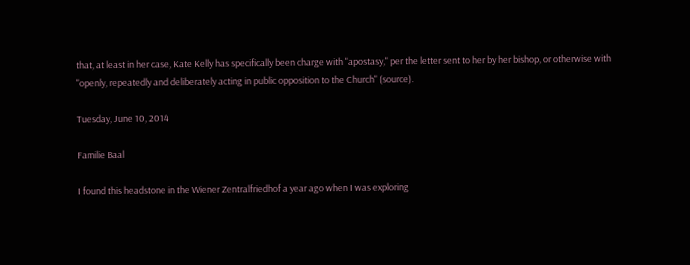that, at least in her case, Kate Kelly has specifically been charge with "apostasy," per the letter sent to her by her bishop, or otherwise with "openly, repeatedly and deliberately acting in public opposition to the Church" (source).

Tuesday, June 10, 2014

Familie Baal

I found this headstone in the Wiener Zentralfriedhof a year ago when I was exploring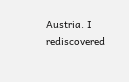Austria. I rediscovered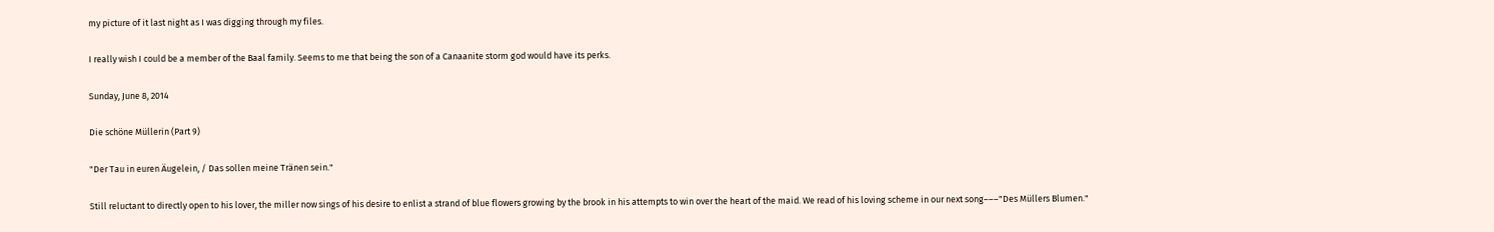my picture of it last night as I was digging through my files.

I really wish I could be a member of the Baal family. Seems to me that being the son of a Canaanite storm god would have its perks.

Sunday, June 8, 2014

Die schöne Müllerin (Part 9)

"Der Tau in euren Äugelein, / Das sollen meine Tränen sein."

Still reluctant to directly open to his lover, the miller now sings of his desire to enlist a strand of blue flowers growing by the brook in his attempts to win over the heart of the maid. We read of his loving scheme in our next song–––"Des Müllers Blumen."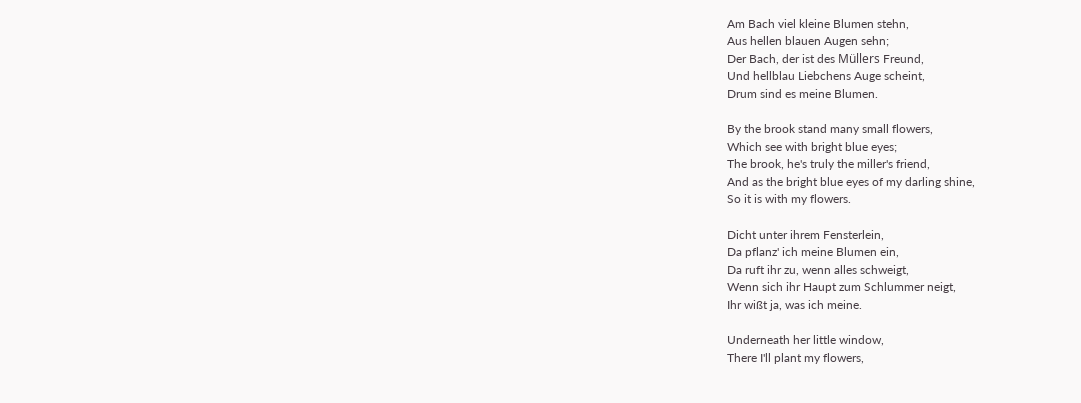Am Bach viel kleine Blumen stehn,
Aus hellen blauen Augen sehn;
Der Bach, der ist des Müllers Freund,
Und hellblau Liebchens Auge scheint,
Drum sind es meine Blumen.

By the brook stand many small flowers,
Which see with bright blue eyes;
The brook, he's truly the miller's friend,
And as the bright blue eyes of my darling shine,
So it is with my flowers.

Dicht unter ihrem Fensterlein,
Da pflanz' ich meine Blumen ein,
Da ruft ihr zu, wenn alles schweigt,
Wenn sich ihr Haupt zum Schlummer neigt,
Ihr wißt ja, was ich meine.

Underneath her little window,
There I'll plant my flowers,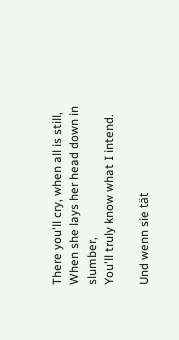There you'll cry, when all is still,
When she lays her head down in slumber,
You'll truly know what I intend.

Und wenn sie tät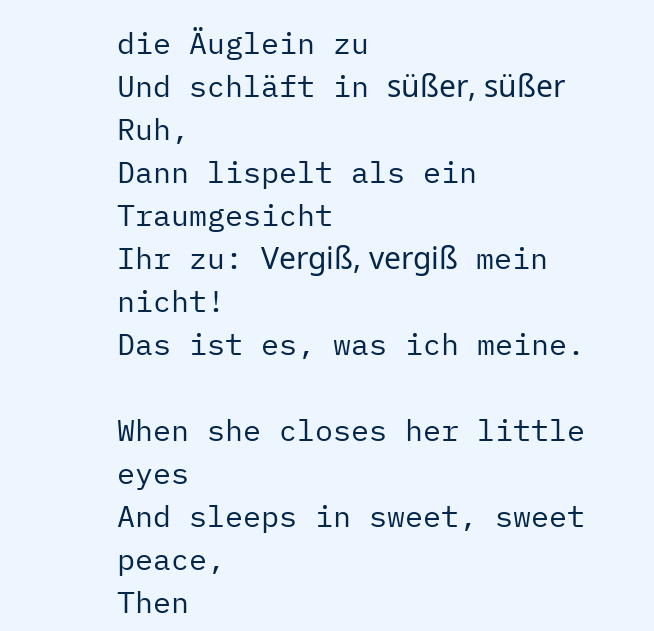die Äuglein zu
Und schläft in süßer, süßer Ruh,
Dann lispelt als ein Traumgesicht
Ihr zu: Vergiß, vergiß mein nicht!
Das ist es, was ich meine.

When she closes her little eyes
And sleeps in sweet, sweet peace,
Then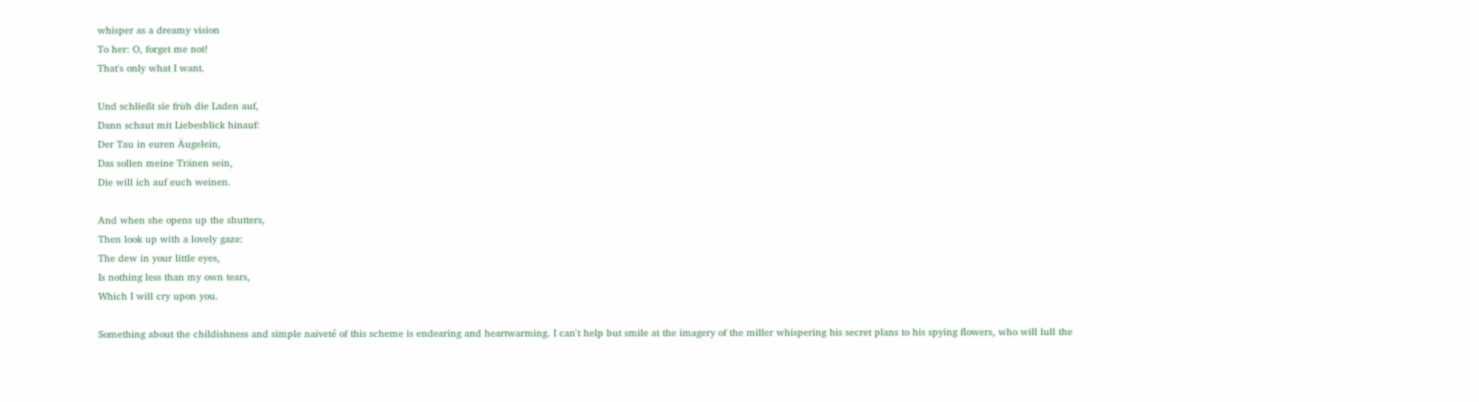whisper as a dreamy vision
To her: O, forget me not!
That's only what I want.

Und schließt sie früh die Laden auf,
Dann schaut mit Liebesblick hinauf:
Der Tau in euren Äugelein,
Das sollen meine Tränen sein,
Die will ich auf euch weinen.

And when she opens up the shutters,
Then look up with a lovely gaze:
The dew in your little eyes,
Is nothing less than my own tears,
Which I will cry upon you.

Something about the childishness and simple naiveté of this scheme is endearing and heartwarming. I can't help but smile at the imagery of the miller whispering his secret plans to his spying flowers, who will lull the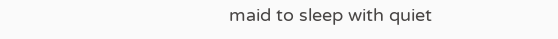maid to sleep with quiet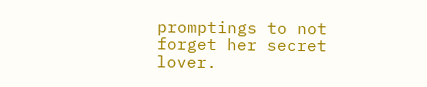promptings to not forget her secret lover.